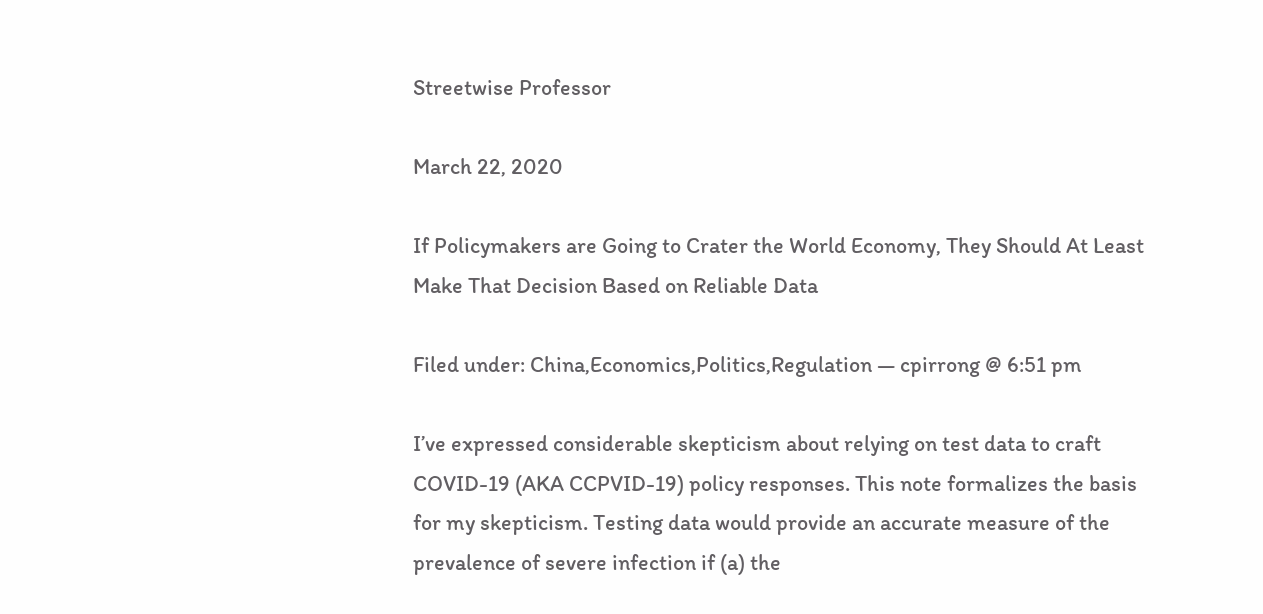Streetwise Professor

March 22, 2020

If Policymakers are Going to Crater the World Economy, They Should At Least Make That Decision Based on Reliable Data

Filed under: China,Economics,Politics,Regulation — cpirrong @ 6:51 pm

I’ve expressed considerable skepticism about relying on test data to craft COVID-19 (AKA CCPVID-19) policy responses. This note formalizes the basis for my skepticism. Testing data would provide an accurate measure of the prevalence of severe infection if (a) the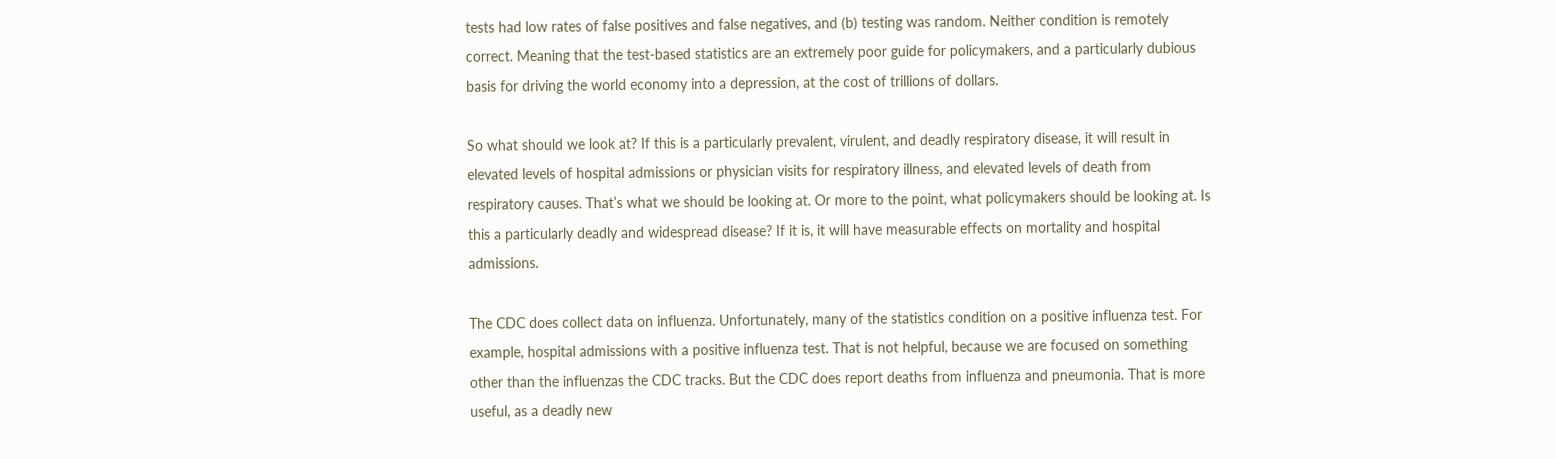tests had low rates of false positives and false negatives, and (b) testing was random. Neither condition is remotely correct. Meaning that the test-based statistics are an extremely poor guide for policymakers, and a particularly dubious basis for driving the world economy into a depression, at the cost of trillions of dollars.

So what should we look at? If this is a particularly prevalent, virulent, and deadly respiratory disease, it will result in elevated levels of hospital admissions or physician visits for respiratory illness, and elevated levels of death from respiratory causes. That’s what we should be looking at. Or more to the point, what policymakers should be looking at. Is this a particularly deadly and widespread disease? If it is, it will have measurable effects on mortality and hospital admissions.

The CDC does collect data on influenza. Unfortunately, many of the statistics condition on a positive influenza test. For example, hospital admissions with a positive influenza test. That is not helpful, because we are focused on something other than the influenzas the CDC tracks. But the CDC does report deaths from influenza and pneumonia. That is more useful, as a deadly new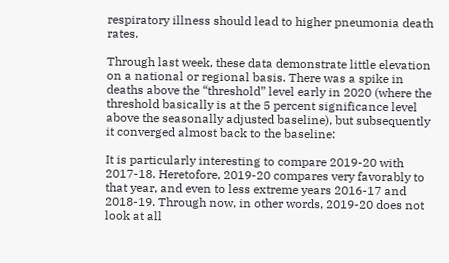respiratory illness should lead to higher pneumonia death rates.

Through last week, these data demonstrate little elevation on a national or regional basis. There was a spike in deaths above the “threshold” level early in 2020 (where the threshold basically is at the 5 percent significance level above the seasonally adjusted baseline), but subsequently it converged almost back to the baseline:

It is particularly interesting to compare 2019-20 with 2017-18. Heretofore, 2019-20 compares very favorably to that year, and even to less extreme years 2016-17 and 2018-19. Through now, in other words, 2019-20 does not look at all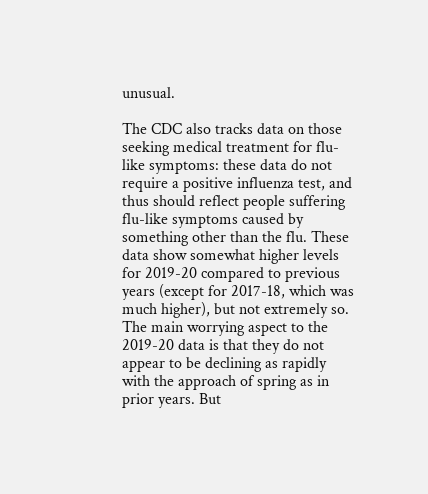unusual.

The CDC also tracks data on those seeking medical treatment for flu-like symptoms: these data do not require a positive influenza test, and thus should reflect people suffering flu-like symptoms caused by something other than the flu. These data show somewhat higher levels for 2019-20 compared to previous years (except for 2017-18, which was much higher), but not extremely so. The main worrying aspect to the 2019-20 data is that they do not appear to be declining as rapidly with the approach of spring as in prior years. But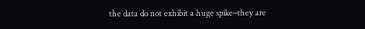the data do not exhibit a huge spike–they are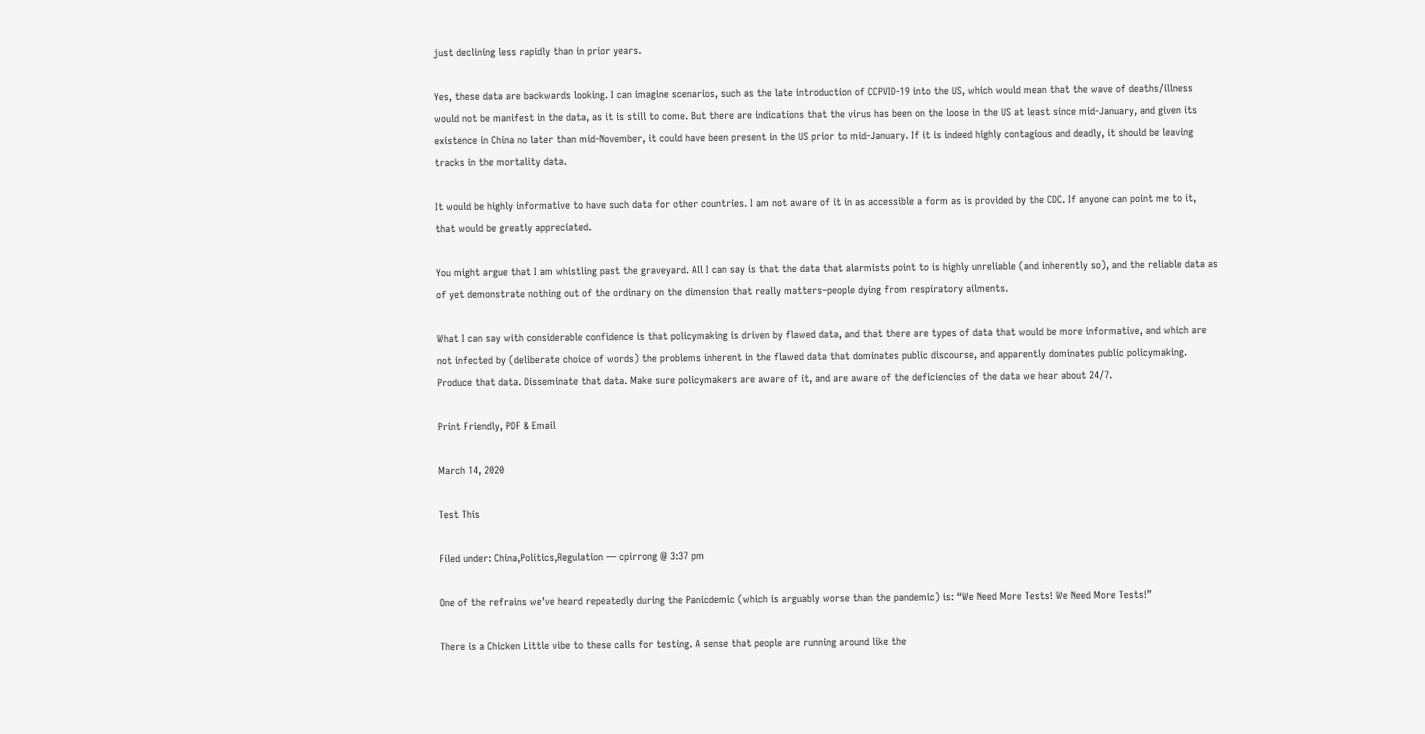just declining less rapidly than in prior years.

Yes, these data are backwards looking. I can imagine scenarios, such as the late introduction of CCPVID-19 into the US, which would mean that the wave of deaths/illness would not be manifest in the data, as it is still to come. But there are indications that the virus has been on the loose in the US at least since mid-January, and given its existence in China no later than mid-November, it could have been present in the US prior to mid-January. If it is indeed highly contagious and deadly, it should be leaving tracks in the mortality data.

It would be highly informative to have such data for other countries. I am not aware of it in as accessible a form as is provided by the CDC. If anyone can point me to it, that would be greatly appreciated.

You might argue that I am whistling past the graveyard. All I can say is that the data that alarmists point to is highly unreliable (and inherently so), and the reliable data as of yet demonstrate nothing out of the ordinary on the dimension that really matters–people dying from respiratory ailments.

What I can say with considerable confidence is that policymaking is driven by flawed data, and that there are types of data that would be more informative, and which are not infected by (deliberate choice of words) the problems inherent in the flawed data that dominates public discourse, and apparently dominates public policymaking. Produce that data. Disseminate that data. Make sure policymakers are aware of it, and are aware of the deficiencies of the data we hear about 24/7.

Print Friendly, PDF & Email

March 14, 2020

Test This

Filed under: China,Politics,Regulation — cpirrong @ 3:37 pm

One of the refrains we’ve heard repeatedly during the Panicdemic (which is arguably worse than the pandemic) is: “We Need More Tests! We Need More Tests!”

There is a Chicken Little vibe to these calls for testing. A sense that people are running around like the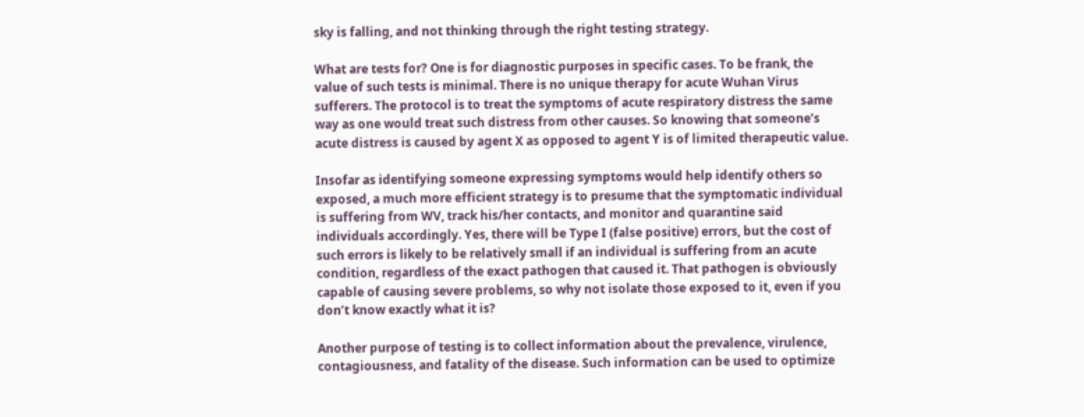sky is falling, and not thinking through the right testing strategy.

What are tests for? One is for diagnostic purposes in specific cases. To be frank, the value of such tests is minimal. There is no unique therapy for acute Wuhan Virus sufferers. The protocol is to treat the symptoms of acute respiratory distress the same way as one would treat such distress from other causes. So knowing that someone’s acute distress is caused by agent X as opposed to agent Y is of limited therapeutic value.

Insofar as identifying someone expressing symptoms would help identify others so exposed, a much more efficient strategy is to presume that the symptomatic individual is suffering from WV, track his/her contacts, and monitor and quarantine said individuals accordingly. Yes, there will be Type I (false positive) errors, but the cost of such errors is likely to be relatively small if an individual is suffering from an acute condition, regardless of the exact pathogen that caused it. That pathogen is obviously capable of causing severe problems, so why not isolate those exposed to it, even if you don’t know exactly what it is?

Another purpose of testing is to collect information about the prevalence, virulence, contagiousness, and fatality of the disease. Such information can be used to optimize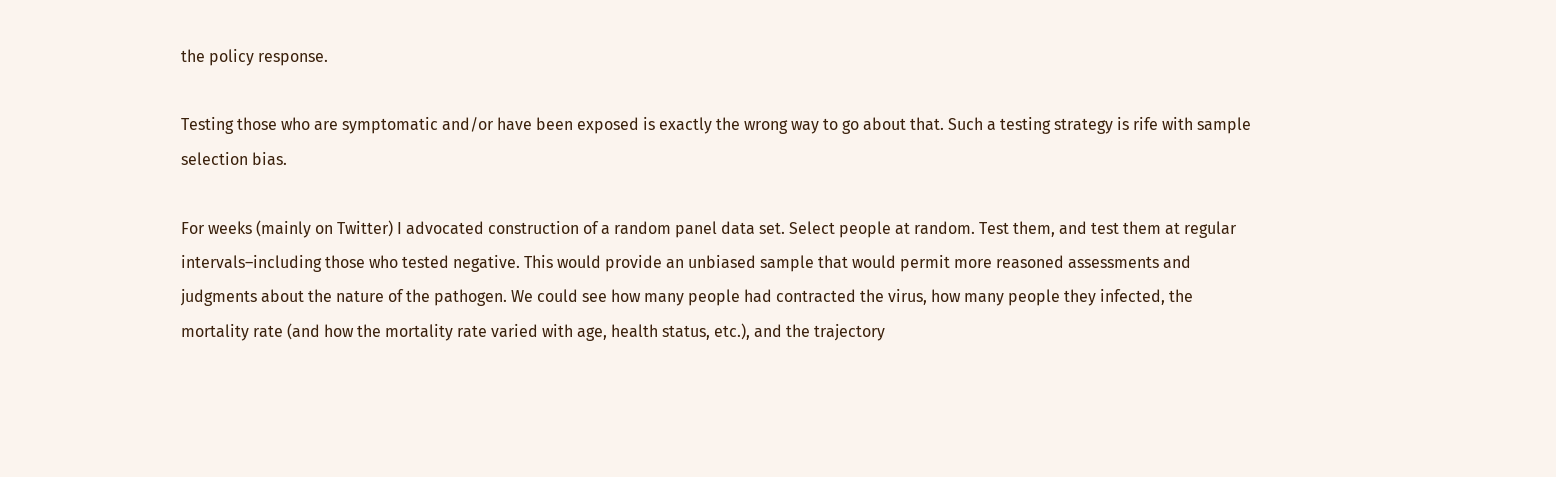the policy response.

Testing those who are symptomatic and/or have been exposed is exactly the wrong way to go about that. Such a testing strategy is rife with sample selection bias.

For weeks (mainly on Twitter) I advocated construction of a random panel data set. Select people at random. Test them, and test them at regular intervals–including those who tested negative. This would provide an unbiased sample that would permit more reasoned assessments and judgments about the nature of the pathogen. We could see how many people had contracted the virus, how many people they infected, the mortality rate (and how the mortality rate varied with age, health status, etc.), and the trajectory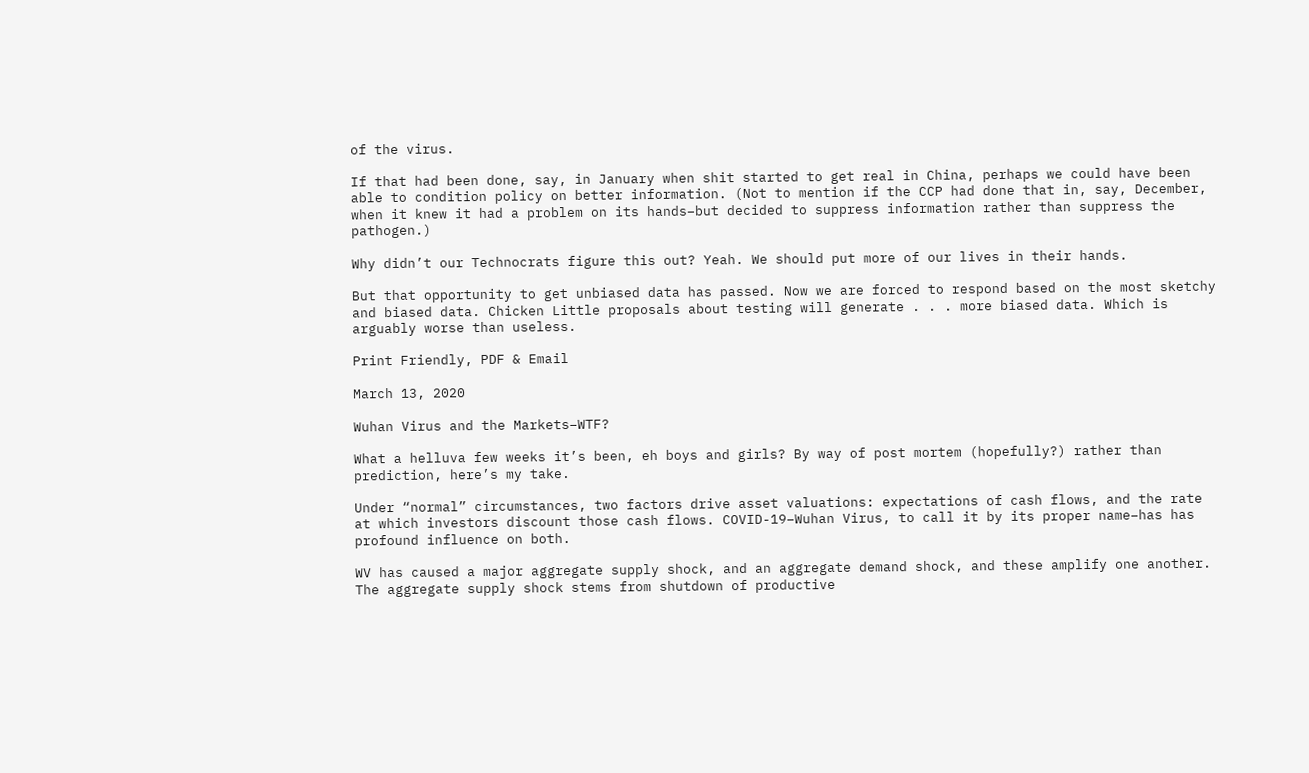of the virus.

If that had been done, say, in January when shit started to get real in China, perhaps we could have been able to condition policy on better information. (Not to mention if the CCP had done that in, say, December, when it knew it had a problem on its hands–but decided to suppress information rather than suppress the pathogen.)

Why didn’t our Technocrats figure this out? Yeah. We should put more of our lives in their hands.

But that opportunity to get unbiased data has passed. Now we are forced to respond based on the most sketchy and biased data. Chicken Little proposals about testing will generate . . . more biased data. Which is arguably worse than useless.

Print Friendly, PDF & Email

March 13, 2020

Wuhan Virus and the Markets–WTF?

What a helluva few weeks it’s been, eh boys and girls? By way of post mortem (hopefully?) rather than prediction, here’s my take.

Under “normal” circumstances, two factors drive asset valuations: expectations of cash flows, and the rate at which investors discount those cash flows. COVID-19–Wuhan Virus, to call it by its proper name–has has profound influence on both.

WV has caused a major aggregate supply shock, and an aggregate demand shock, and these amplify one another. The aggregate supply shock stems from shutdown of productive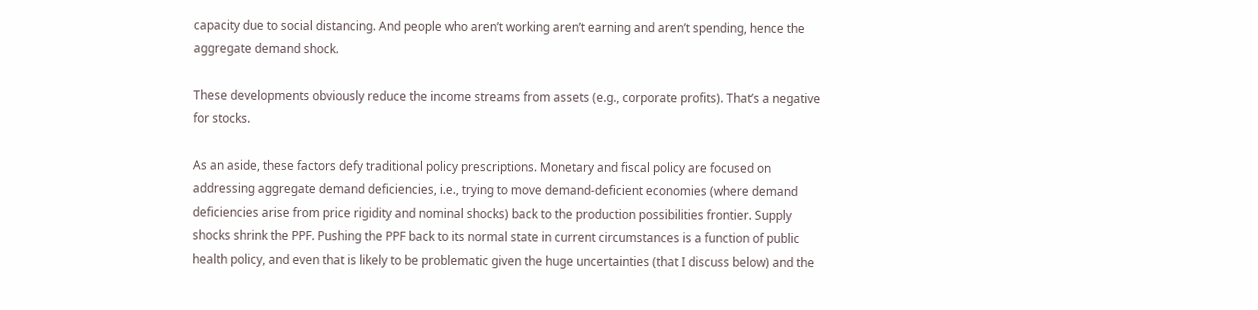capacity due to social distancing. And people who aren’t working aren’t earning and aren’t spending, hence the aggregate demand shock.

These developments obviously reduce the income streams from assets (e.g., corporate profits). That’s a negative for stocks.

As an aside, these factors defy traditional policy prescriptions. Monetary and fiscal policy are focused on addressing aggregate demand deficiencies, i.e., trying to move demand-deficient economies (where demand deficiencies arise from price rigidity and nominal shocks) back to the production possibilities frontier. Supply shocks shrink the PPF. Pushing the PPF back to its normal state in current circumstances is a function of public health policy, and even that is likely to be problematic given the huge uncertainties (that I discuss below) and the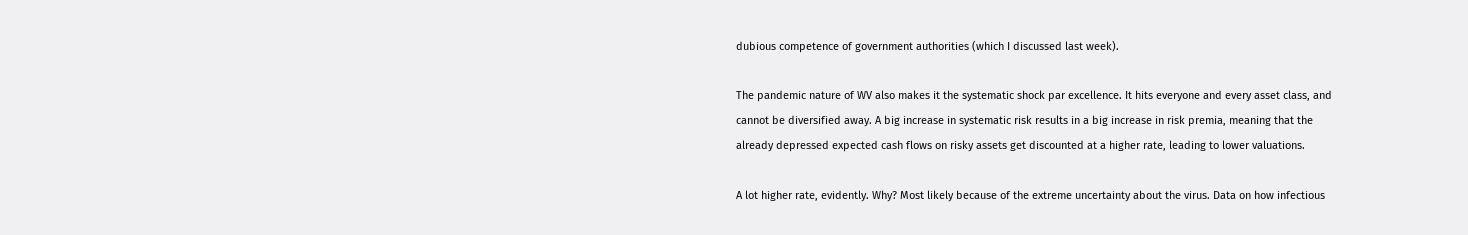dubious competence of government authorities (which I discussed last week).

The pandemic nature of WV also makes it the systematic shock par excellence. It hits everyone and every asset class, and cannot be diversified away. A big increase in systematic risk results in a big increase in risk premia, meaning that the already depressed expected cash flows on risky assets get discounted at a higher rate, leading to lower valuations.

A lot higher rate, evidently. Why? Most likely because of the extreme uncertainty about the virus. Data on how infectious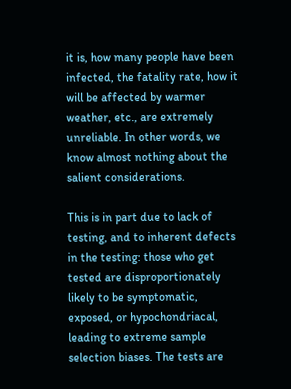it is, how many people have been infected, the fatality rate, how it will be affected by warmer weather, etc., are extremely unreliable. In other words, we know almost nothing about the salient considerations.

This is in part due to lack of testing, and to inherent defects in the testing: those who get tested are disproportionately likely to be symptomatic, exposed, or hypochondriacal, leading to extreme sample selection biases. The tests are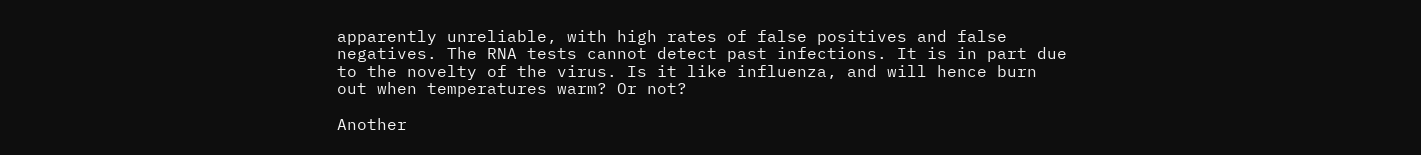apparently unreliable, with high rates of false positives and false negatives. The RNA tests cannot detect past infections. It is in part due to the novelty of the virus. Is it like influenza, and will hence burn out when temperatures warm? Or not?

Another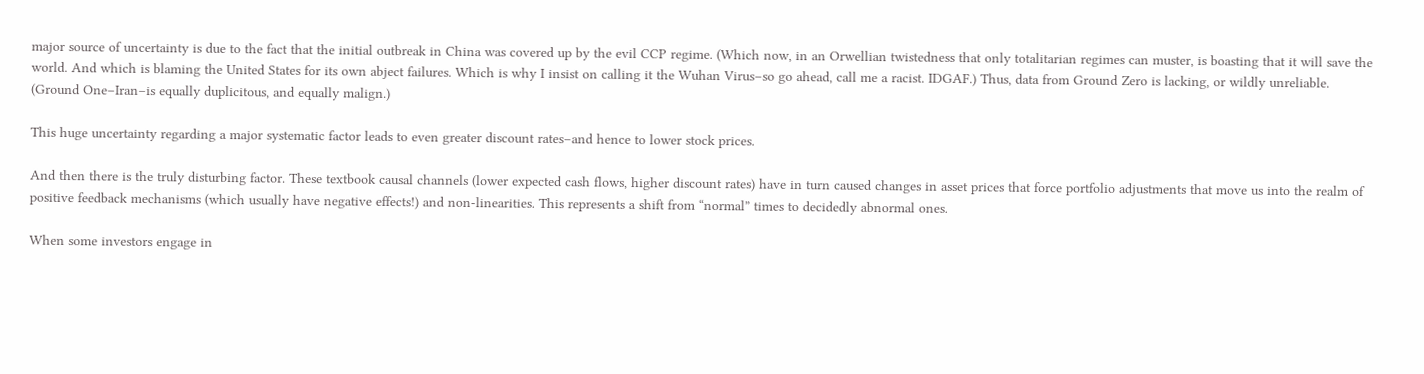major source of uncertainty is due to the fact that the initial outbreak in China was covered up by the evil CCP regime. (Which now, in an Orwellian twistedness that only totalitarian regimes can muster, is boasting that it will save the world. And which is blaming the United States for its own abject failures. Which is why I insist on calling it the Wuhan Virus–so go ahead, call me a racist. IDGAF.) Thus, data from Ground Zero is lacking, or wildly unreliable. (Ground One–Iran–is equally duplicitous, and equally malign.)

This huge uncertainty regarding a major systematic factor leads to even greater discount rates–and hence to lower stock prices.

And then there is the truly disturbing factor. These textbook causal channels (lower expected cash flows, higher discount rates) have in turn caused changes in asset prices that force portfolio adjustments that move us into the realm of positive feedback mechanisms (which usually have negative effects!) and non-linearities. This represents a shift from “normal” times to decidedly abnormal ones.

When some investors engage in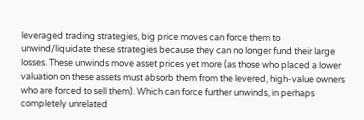leveraged trading strategies, big price moves can force them to unwind/liquidate these strategies because they can no longer fund their large losses. These unwinds move asset prices yet more (as those who placed a lower valuation on these assets must absorb them from the levered, high-value owners who are forced to sell them). Which can force further unwinds, in perhaps completely unrelated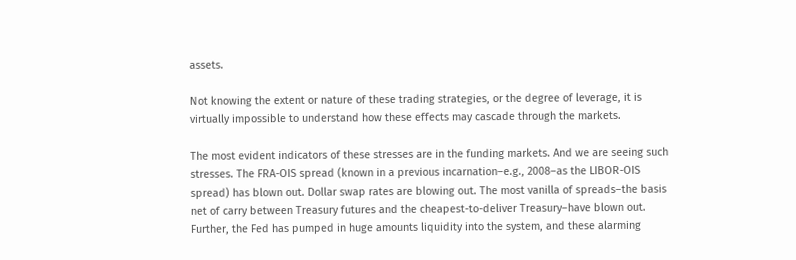assets.

Not knowing the extent or nature of these trading strategies, or the degree of leverage, it is virtually impossible to understand how these effects may cascade through the markets.

The most evident indicators of these stresses are in the funding markets. And we are seeing such stresses. The FRA-OIS spread (known in a previous incarnation–e.g., 2008–as the LIBOR-OIS spread) has blown out. Dollar swap rates are blowing out. The most vanilla of spreads–the basis net of carry between Treasury futures and the cheapest-to-deliver Treasury–have blown out. Further, the Fed has pumped in huge amounts liquidity into the system, and these alarming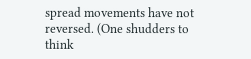spread movements have not reversed. (One shudders to think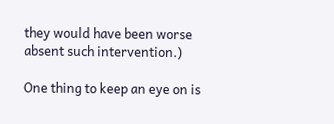they would have been worse absent such intervention.)

One thing to keep an eye on is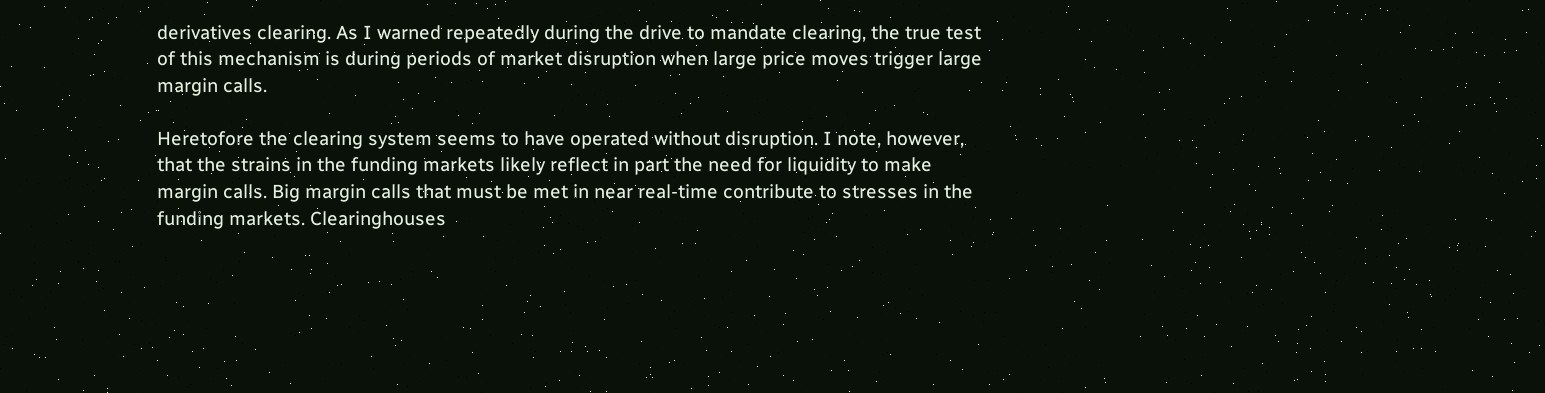derivatives clearing. As I warned repeatedly during the drive to mandate clearing, the true test of this mechanism is during periods of market disruption when large price moves trigger large margin calls.

Heretofore the clearing system seems to have operated without disruption. I note, however, that the strains in the funding markets likely reflect in part the need for liquidity to make margin calls. Big margin calls that must be met in near real-time contribute to stresses in the funding markets. Clearinghouses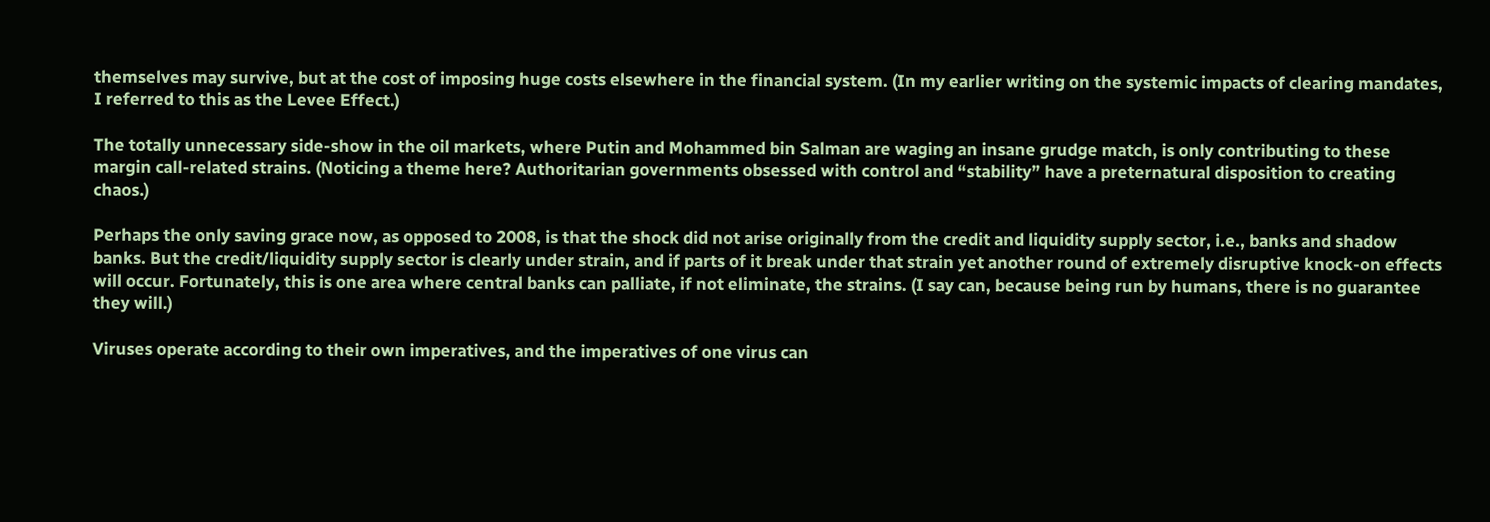themselves may survive, but at the cost of imposing huge costs elsewhere in the financial system. (In my earlier writing on the systemic impacts of clearing mandates, I referred to this as the Levee Effect.)

The totally unnecessary side-show in the oil markets, where Putin and Mohammed bin Salman are waging an insane grudge match, is only contributing to these margin call-related strains. (Noticing a theme here? Authoritarian governments obsessed with control and “stability” have a preternatural disposition to creating chaos.)

Perhaps the only saving grace now, as opposed to 2008, is that the shock did not arise originally from the credit and liquidity supply sector, i.e., banks and shadow banks. But the credit/liquidity supply sector is clearly under strain, and if parts of it break under that strain yet another round of extremely disruptive knock-on effects will occur. Fortunately, this is one area where central banks can palliate, if not eliminate, the strains. (I say can, because being run by humans, there is no guarantee they will.)

Viruses operate according to their own imperatives, and the imperatives of one virus can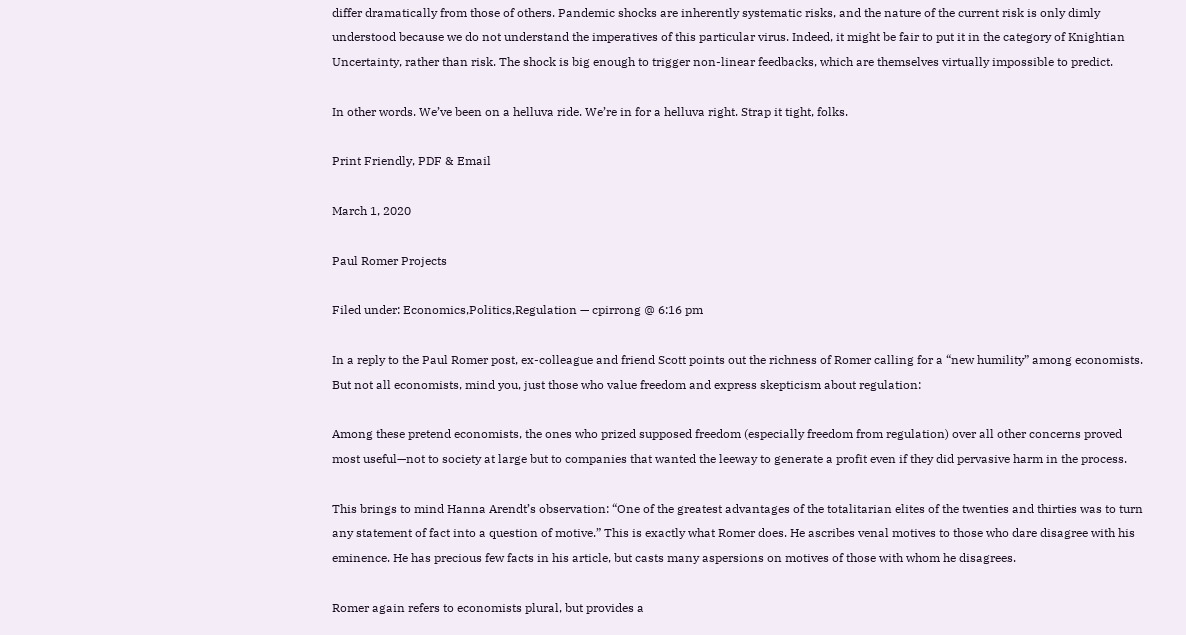differ dramatically from those of others. Pandemic shocks are inherently systematic risks, and the nature of the current risk is only dimly understood because we do not understand the imperatives of this particular virus. Indeed, it might be fair to put it in the category of Knightian Uncertainty, rather than risk. The shock is big enough to trigger non-linear feedbacks, which are themselves virtually impossible to predict.

In other words. We’ve been on a helluva ride. We’re in for a helluva right. Strap it tight, folks.

Print Friendly, PDF & Email

March 1, 2020

Paul Romer Projects

Filed under: Economics,Politics,Regulation — cpirrong @ 6:16 pm

In a reply to the Paul Romer post, ex-colleague and friend Scott points out the richness of Romer calling for a “new humility” among economists. But not all economists, mind you, just those who value freedom and express skepticism about regulation:

Among these pretend economists, the ones who prized supposed freedom (especially freedom from regulation) over all other concerns proved most useful—not to society at large but to companies that wanted the leeway to generate a profit even if they did pervasive harm in the process.

This brings to mind Hanna Arendt’s observation: “One of the greatest advantages of the totalitarian elites of the twenties and thirties was to turn any statement of fact into a question of motive.” This is exactly what Romer does. He ascribes venal motives to those who dare disagree with his eminence. He has precious few facts in his article, but casts many aspersions on motives of those with whom he disagrees.

Romer again refers to economists plural, but provides a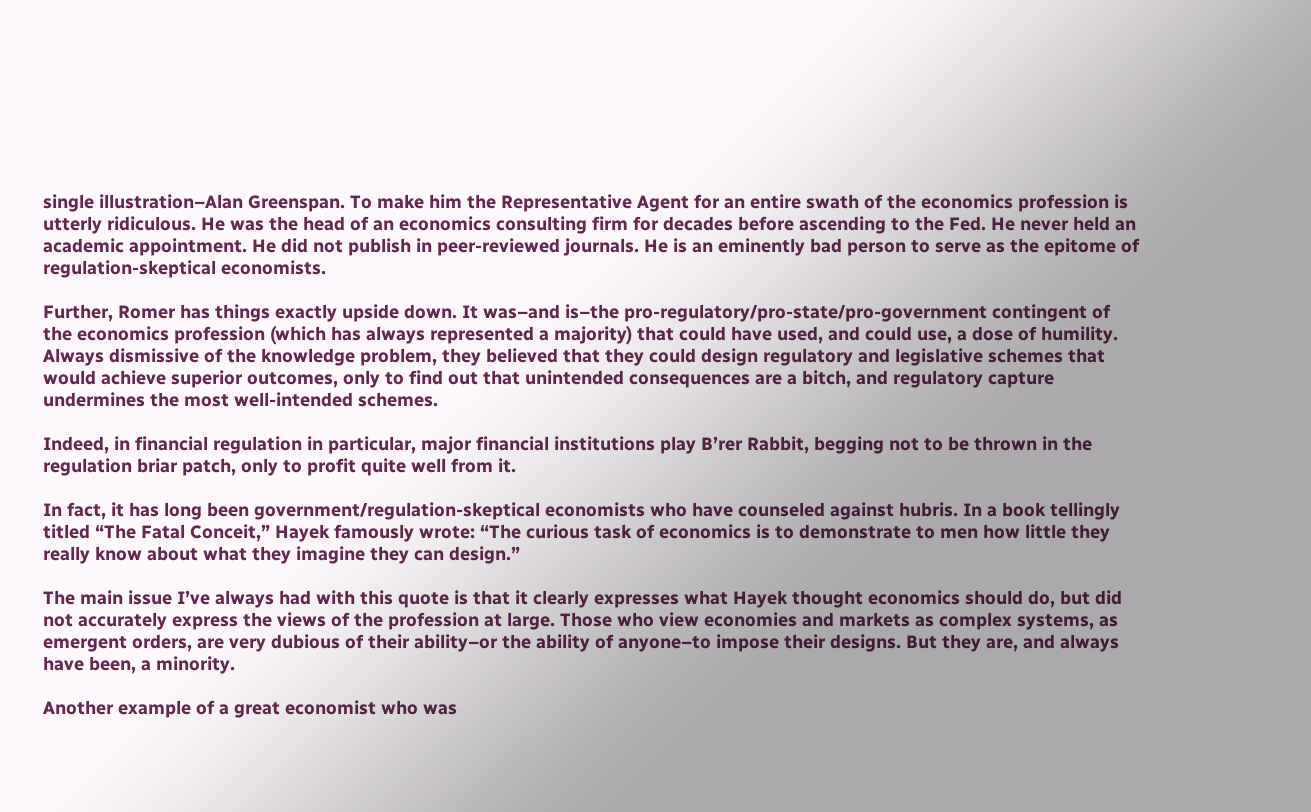single illustration–Alan Greenspan. To make him the Representative Agent for an entire swath of the economics profession is utterly ridiculous. He was the head of an economics consulting firm for decades before ascending to the Fed. He never held an academic appointment. He did not publish in peer-reviewed journals. He is an eminently bad person to serve as the epitome of regulation-skeptical economists.

Further, Romer has things exactly upside down. It was–and is–the pro-regulatory/pro-state/pro-government contingent of the economics profession (which has always represented a majority) that could have used, and could use, a dose of humility. Always dismissive of the knowledge problem, they believed that they could design regulatory and legislative schemes that would achieve superior outcomes, only to find out that unintended consequences are a bitch, and regulatory capture undermines the most well-intended schemes.

Indeed, in financial regulation in particular, major financial institutions play B’rer Rabbit, begging not to be thrown in the regulation briar patch, only to profit quite well from it.

In fact, it has long been government/regulation-skeptical economists who have counseled against hubris. In a book tellingly titled “The Fatal Conceit,” Hayek famously wrote: “The curious task of economics is to demonstrate to men how little they really know about what they imagine they can design.”

The main issue I’ve always had with this quote is that it clearly expresses what Hayek thought economics should do, but did not accurately express the views of the profession at large. Those who view economies and markets as complex systems, as emergent orders, are very dubious of their ability–or the ability of anyone–to impose their designs. But they are, and always have been, a minority.

Another example of a great economist who was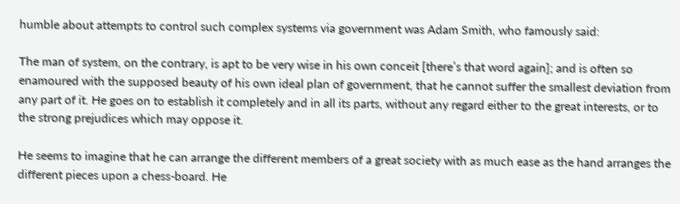humble about attempts to control such complex systems via government was Adam Smith, who famously said:

The man of system, on the contrary, is apt to be very wise in his own conceit [there’s that word again]; and is often so enamoured with the supposed beauty of his own ideal plan of government, that he cannot suffer the smallest deviation from any part of it. He goes on to establish it completely and in all its parts, without any regard either to the great interests, or to the strong prejudices which may oppose it.

He seems to imagine that he can arrange the different members of a great society with as much ease as the hand arranges the different pieces upon a chess-board. He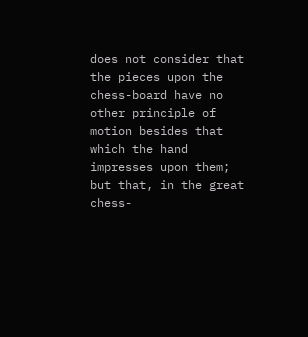does not consider that the pieces upon the chess-board have no other principle of motion besides that which the hand impresses upon them; but that, in the great chess-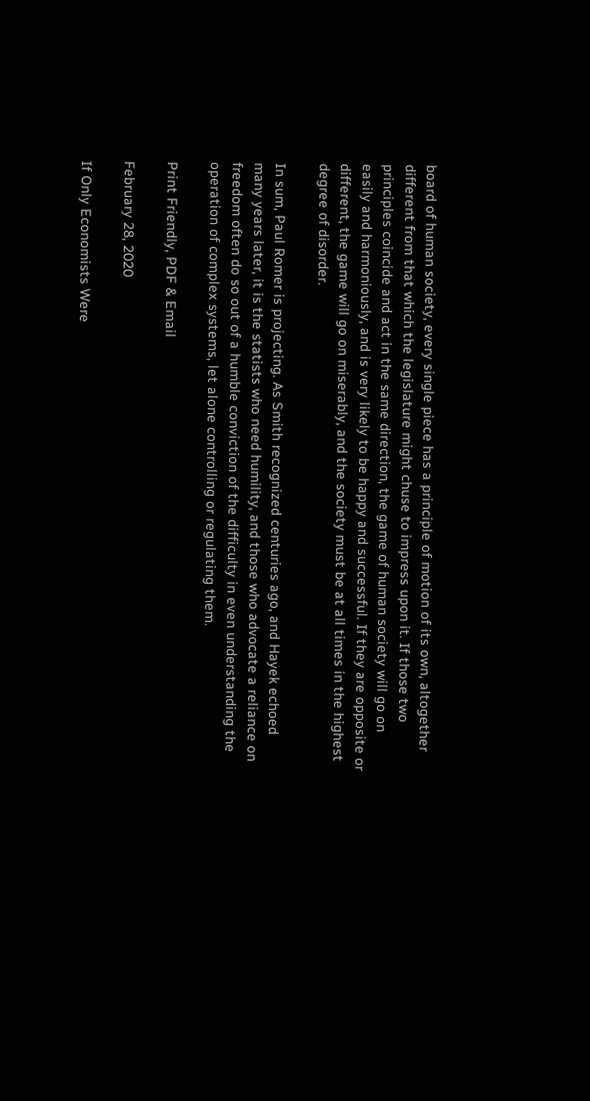board of human society, every single piece has a principle of motion of its own, altogether different from that which the legislature might chuse to impress upon it. If those two principles coincide and act in the same direction, the game of human society will go on easily and harmoniously, and is very likely to be happy and successful. If they are opposite or different, the game will go on miserably, and the society must be at all times in the highest degree of disorder.

In sum, Paul Romer is projecting. As Smith recognized centuries ago, and Hayek echoed many years later, it is the statists who need humility, and those who advocate a reliance on freedom often do so out of a humble conviction of the difficulty in even understanding the operation of complex systems, let alone controlling or regulating them.

Print Friendly, PDF & Email

February 28, 2020

If Only Economists Were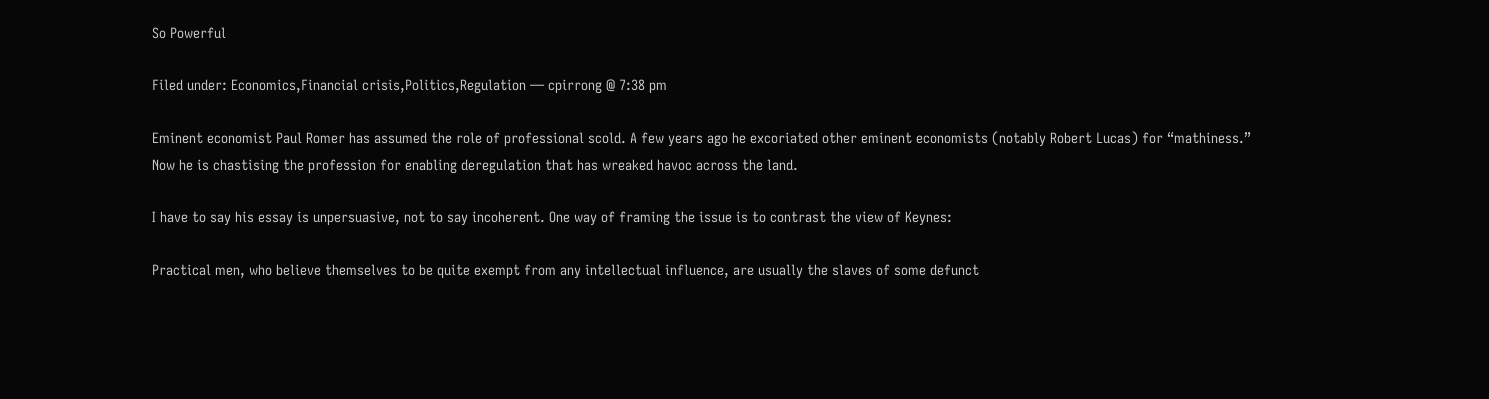So Powerful

Filed under: Economics,Financial crisis,Politics,Regulation — cpirrong @ 7:38 pm

Eminent economist Paul Romer has assumed the role of professional scold. A few years ago he excoriated other eminent economists (notably Robert Lucas) for “mathiness.” Now he is chastising the profession for enabling deregulation that has wreaked havoc across the land.

I have to say his essay is unpersuasive, not to say incoherent. One way of framing the issue is to contrast the view of Keynes:

Practical men, who believe themselves to be quite exempt from any intellectual influence, are usually the slaves of some defunct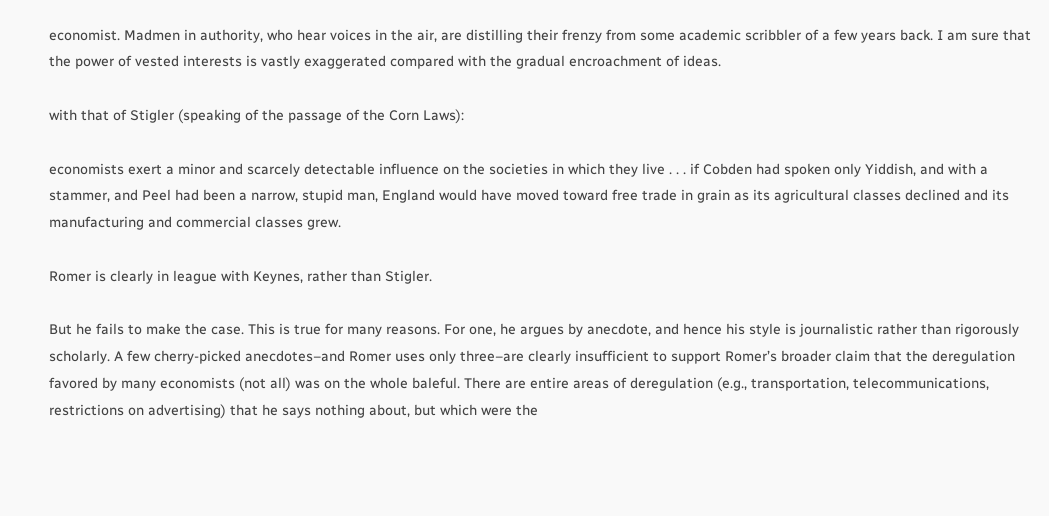economist. Madmen in authority, who hear voices in the air, are distilling their frenzy from some academic scribbler of a few years back. I am sure that the power of vested interests is vastly exaggerated compared with the gradual encroachment of ideas.

with that of Stigler (speaking of the passage of the Corn Laws):

economists exert a minor and scarcely detectable influence on the societies in which they live . . . if Cobden had spoken only Yiddish, and with a stammer, and Peel had been a narrow, stupid man, England would have moved toward free trade in grain as its agricultural classes declined and its manufacturing and commercial classes grew.

Romer is clearly in league with Keynes, rather than Stigler.

But he fails to make the case. This is true for many reasons. For one, he argues by anecdote, and hence his style is journalistic rather than rigorously scholarly. A few cherry-picked anecdotes–and Romer uses only three–are clearly insufficient to support Romer’s broader claim that the deregulation favored by many economists (not all) was on the whole baleful. There are entire areas of deregulation (e.g., transportation, telecommunications, restrictions on advertising) that he says nothing about, but which were the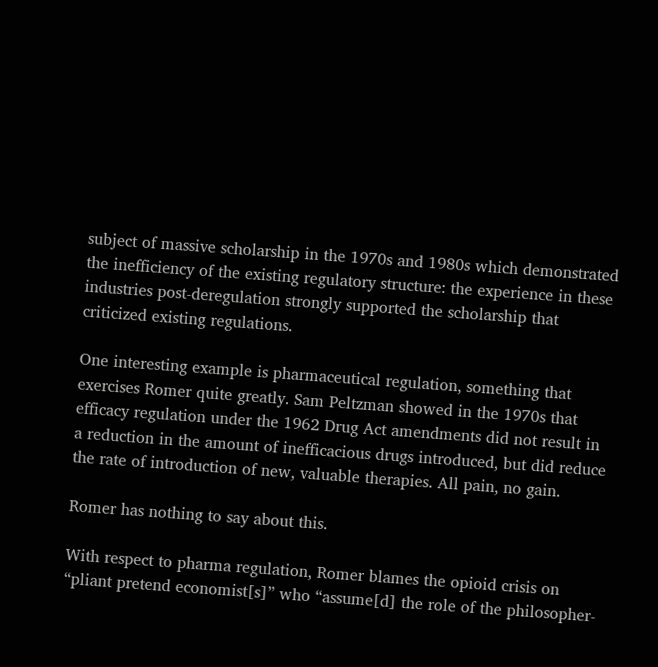subject of massive scholarship in the 1970s and 1980s which demonstrated the inefficiency of the existing regulatory structure: the experience in these industries post-deregulation strongly supported the scholarship that criticized existing regulations.

One interesting example is pharmaceutical regulation, something that exercises Romer quite greatly. Sam Peltzman showed in the 1970s that efficacy regulation under the 1962 Drug Act amendments did not result in a reduction in the amount of inefficacious drugs introduced, but did reduce the rate of introduction of new, valuable therapies. All pain, no gain.

Romer has nothing to say about this.

With respect to pharma regulation, Romer blames the opioid crisis on “pliant pretend economist[s]” who “assume[d] the role of the philosopher-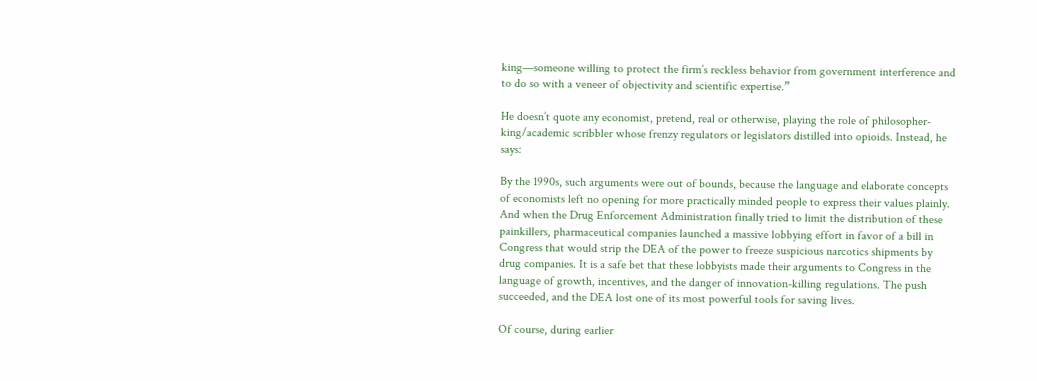king—someone willing to protect the firm’s reckless behavior from government interference and to do so with a veneer of objectivity and scientific expertise.”

He doesn’t quote any economist, pretend, real or otherwise, playing the role of philosopher-king/academic scribbler whose frenzy regulators or legislators distilled into opioids. Instead, he says:

By the 1990s, such arguments were out of bounds, because the language and elaborate concepts of economists left no opening for more practically minded people to express their values plainly. And when the Drug Enforcement Administration finally tried to limit the distribution of these painkillers, pharmaceutical companies launched a massive lobbying effort in favor of a bill in Congress that would strip the DEA of the power to freeze suspicious narcotics shipments by drug companies. It is a safe bet that these lobbyists made their arguments to Congress in the language of growth, incentives, and the danger of innovation-killing regulations. The push succeeded, and the DEA lost one of its most powerful tools for saving lives.

Of course, during earlier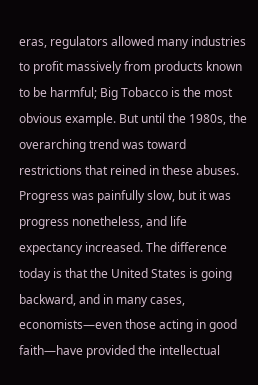eras, regulators allowed many industries to profit massively from products known to be harmful; Big Tobacco is the most obvious example. But until the 1980s, the overarching trend was toward restrictions that reined in these abuses. Progress was painfully slow, but it was progress nonetheless, and life expectancy increased. The difference today is that the United States is going backward, and in many cases, economists—even those acting in good faith—have provided the intellectual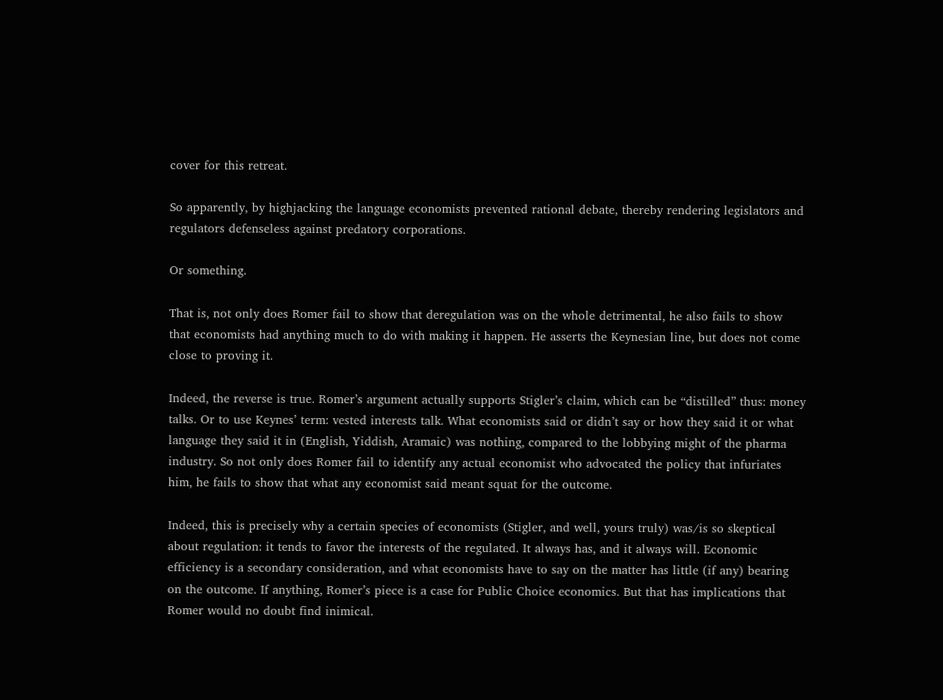cover for this retreat.

So apparently, by highjacking the language economists prevented rational debate, thereby rendering legislators and regulators defenseless against predatory corporations.

Or something.

That is, not only does Romer fail to show that deregulation was on the whole detrimental, he also fails to show that economists had anything much to do with making it happen. He asserts the Keynesian line, but does not come close to proving it.

Indeed, the reverse is true. Romer’s argument actually supports Stigler’s claim, which can be “distilled” thus: money talks. Or to use Keynes’ term: vested interests talk. What economists said or didn’t say or how they said it or what language they said it in (English, Yiddish, Aramaic) was nothing, compared to the lobbying might of the pharma industry. So not only does Romer fail to identify any actual economist who advocated the policy that infuriates him, he fails to show that what any economist said meant squat for the outcome.

Indeed, this is precisely why a certain species of economists (Stigler, and well, yours truly) was/is so skeptical about regulation: it tends to favor the interests of the regulated. It always has, and it always will. Economic efficiency is a secondary consideration, and what economists have to say on the matter has little (if any) bearing on the outcome. If anything, Romer’s piece is a case for Public Choice economics. But that has implications that Romer would no doubt find inimical.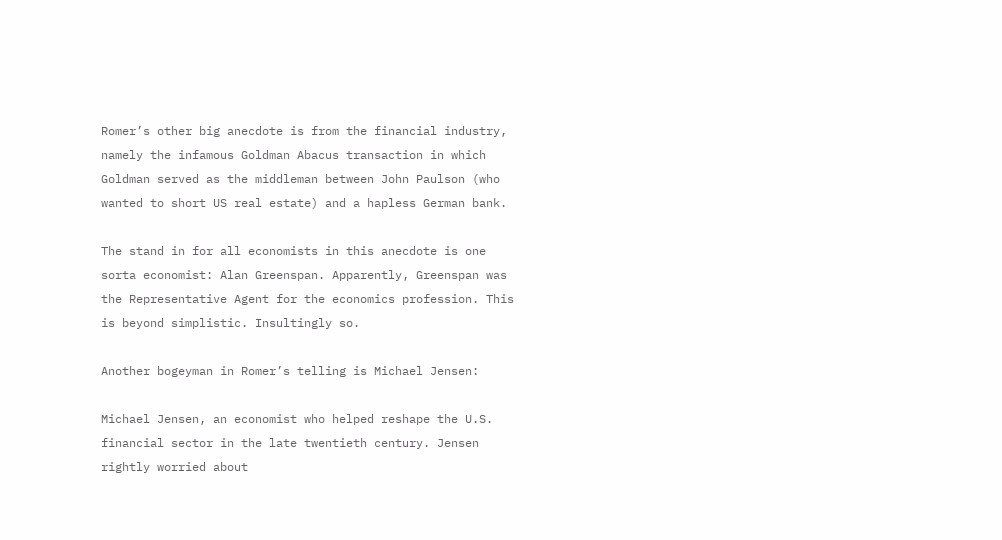Romer’s other big anecdote is from the financial industry, namely the infamous Goldman Abacus transaction in which Goldman served as the middleman between John Paulson (who wanted to short US real estate) and a hapless German bank.

The stand in for all economists in this anecdote is one sorta economist: Alan Greenspan. Apparently, Greenspan was the Representative Agent for the economics profession. This is beyond simplistic. Insultingly so.

Another bogeyman in Romer’s telling is Michael Jensen:

Michael Jensen, an economist who helped reshape the U.S. financial sector in the late twentieth century. Jensen rightly worried about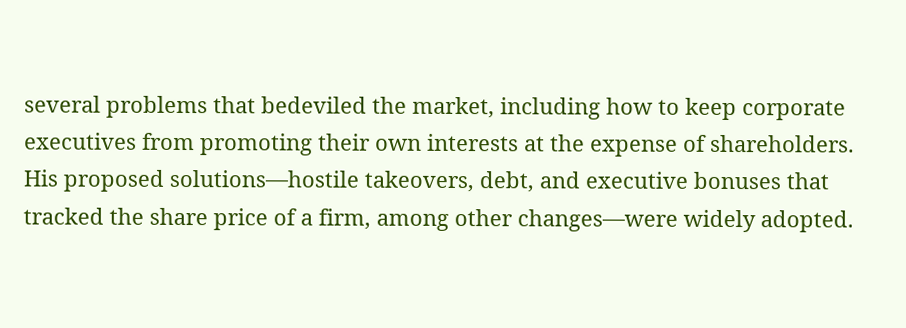several problems that bedeviled the market, including how to keep corporate executives from promoting their own interests at the expense of shareholders. His proposed solutions—hostile takeovers, debt, and executive bonuses that tracked the share price of a firm, among other changes—were widely adopted.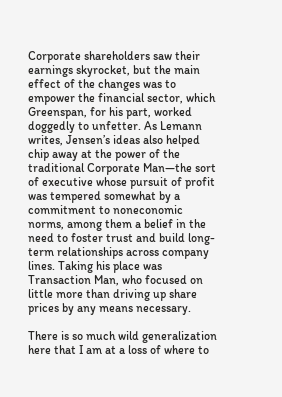Corporate shareholders saw their earnings skyrocket, but the main effect of the changes was to empower the financial sector, which Greenspan, for his part, worked doggedly to unfetter. As Lemann writes, Jensen’s ideas also helped chip away at the power of the traditional Corporate Man—the sort of executive whose pursuit of profit was tempered somewhat by a commitment to noneconomic norms, among them a belief in the need to foster trust and build long-term relationships across company lines. Taking his place was Transaction Man, who focused on little more than driving up share prices by any means necessary.

There is so much wild generalization here that I am at a loss of where to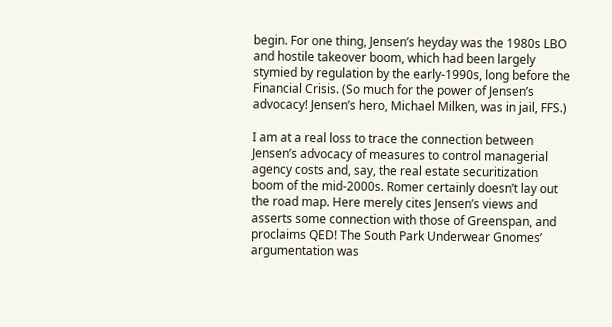begin. For one thing, Jensen’s heyday was the 1980s LBO and hostile takeover boom, which had been largely stymied by regulation by the early-1990s, long before the Financial Crisis. (So much for the power of Jensen’s advocacy! Jensen’s hero, Michael Milken, was in jail, FFS.)

I am at a real loss to trace the connection between Jensen’s advocacy of measures to control managerial agency costs and, say, the real estate securitization boom of the mid-2000s. Romer certainly doesn’t lay out the road map. Here merely cites Jensen’s views and asserts some connection with those of Greenspan, and proclaims QED! The South Park Underwear Gnomes’ argumentation was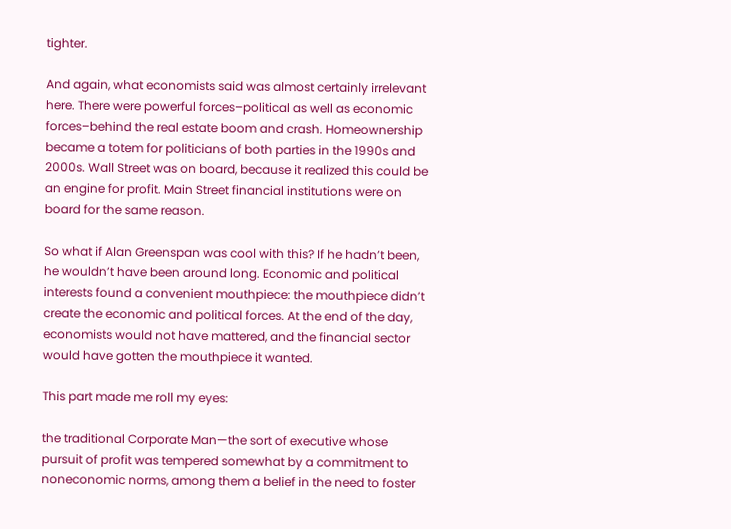tighter.

And again, what economists said was almost certainly irrelevant here. There were powerful forces–political as well as economic forces–behind the real estate boom and crash. Homeownership became a totem for politicians of both parties in the 1990s and 2000s. Wall Street was on board, because it realized this could be an engine for profit. Main Street financial institutions were on board for the same reason.

So what if Alan Greenspan was cool with this? If he hadn’t been, he wouldn’t have been around long. Economic and political interests found a convenient mouthpiece: the mouthpiece didn’t create the economic and political forces. At the end of the day, economists would not have mattered, and the financial sector would have gotten the mouthpiece it wanted.

This part made me roll my eyes:

the traditional Corporate Man—the sort of executive whose pursuit of profit was tempered somewhat by a commitment to noneconomic norms, among them a belief in the need to foster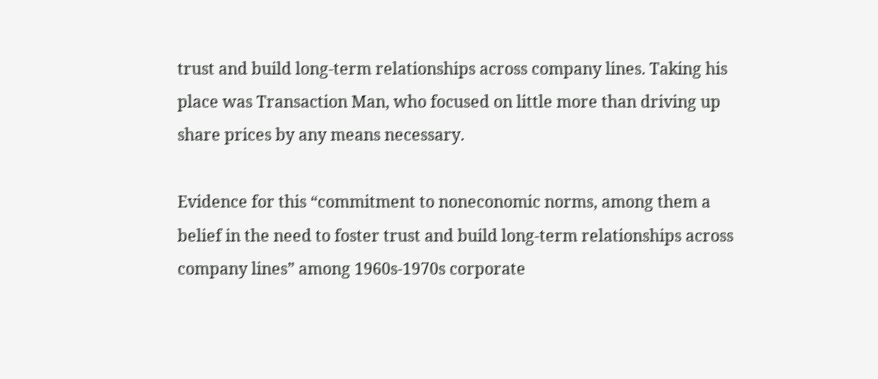trust and build long-term relationships across company lines. Taking his place was Transaction Man, who focused on little more than driving up share prices by any means necessary.

Evidence for this “commitment to noneconomic norms, among them a belief in the need to foster trust and build long-term relationships across company lines” among 1960s-1970s corporate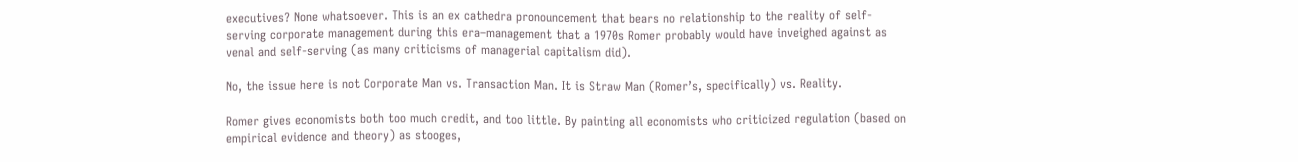executives? None whatsoever. This is an ex cathedra pronouncement that bears no relationship to the reality of self-serving corporate management during this era–management that a 1970s Romer probably would have inveighed against as venal and self-serving (as many criticisms of managerial capitalism did).

No, the issue here is not Corporate Man vs. Transaction Man. It is Straw Man (Romer’s, specifically) vs. Reality.

Romer gives economists both too much credit, and too little. By painting all economists who criticized regulation (based on empirical evidence and theory) as stooges,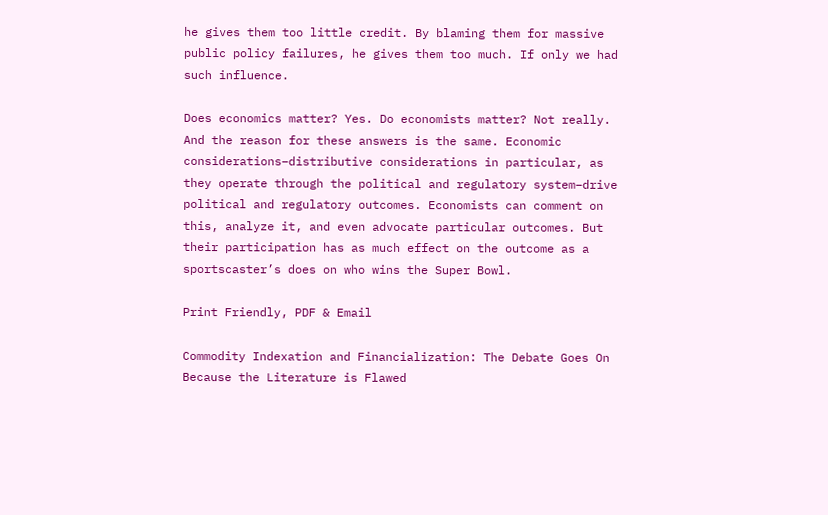he gives them too little credit. By blaming them for massive public policy failures, he gives them too much. If only we had such influence.

Does economics matter? Yes. Do economists matter? Not really. And the reason for these answers is the same. Economic considerations–distributive considerations in particular, as they operate through the political and regulatory system–drive political and regulatory outcomes. Economists can comment on this, analyze it, and even advocate particular outcomes. But their participation has as much effect on the outcome as a sportscaster’s does on who wins the Super Bowl.

Print Friendly, PDF & Email

Commodity Indexation and Financialization: The Debate Goes On Because the Literature is Flawed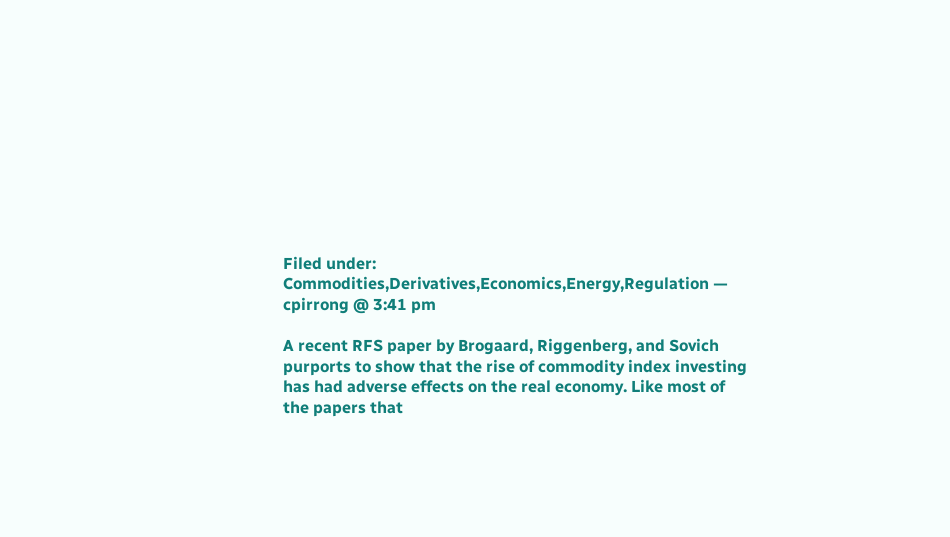Filed under: Commodities,Derivatives,Economics,Energy,Regulation — cpirrong @ 3:41 pm

A recent RFS paper by Brogaard, Riggenberg, and Sovich purports to show that the rise of commodity index investing has had adverse effects on the real economy. Like most of the papers that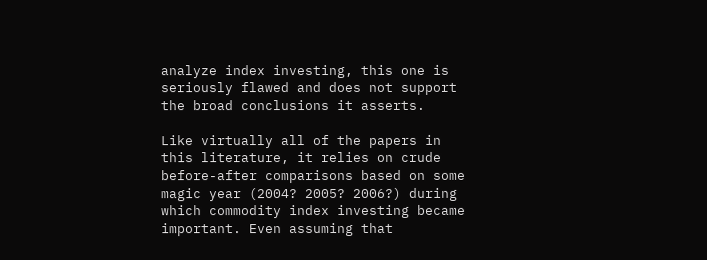analyze index investing, this one is seriously flawed and does not support the broad conclusions it asserts.

Like virtually all of the papers in this literature, it relies on crude before-after comparisons based on some magic year (2004? 2005? 2006?) during which commodity index investing became important. Even assuming that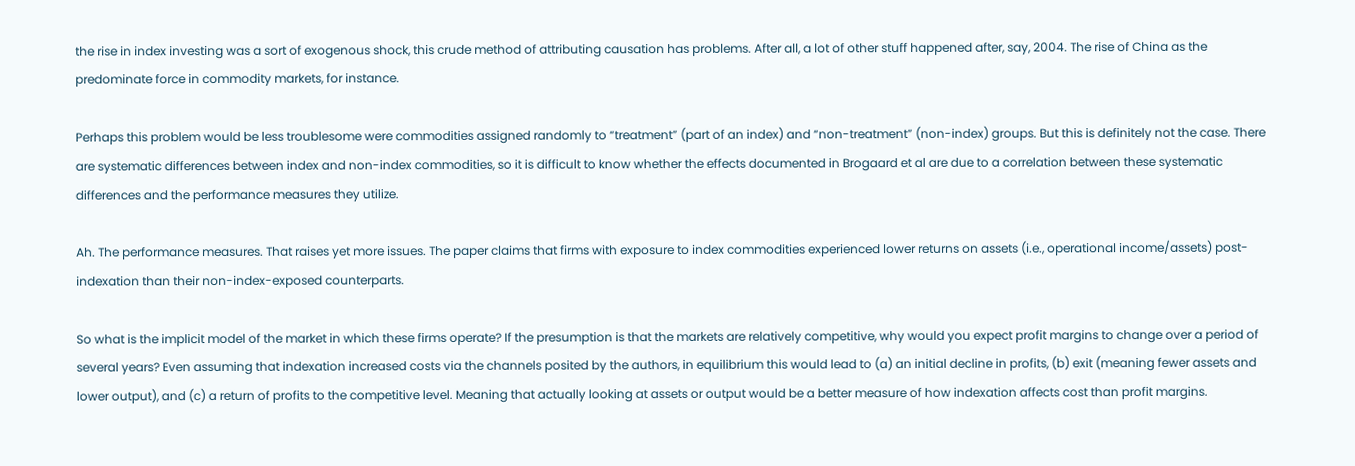the rise in index investing was a sort of exogenous shock, this crude method of attributing causation has problems. After all, a lot of other stuff happened after, say, 2004. The rise of China as the predominate force in commodity markets, for instance.

Perhaps this problem would be less troublesome were commodities assigned randomly to “treatment” (part of an index) and “non-treatment” (non-index) groups. But this is definitely not the case. There are systematic differences between index and non-index commodities, so it is difficult to know whether the effects documented in Brogaard et al are due to a correlation between these systematic differences and the performance measures they utilize.

Ah. The performance measures. That raises yet more issues. The paper claims that firms with exposure to index commodities experienced lower returns on assets (i.e., operational income/assets) post-indexation than their non-index-exposed counterparts.

So what is the implicit model of the market in which these firms operate? If the presumption is that the markets are relatively competitive, why would you expect profit margins to change over a period of several years? Even assuming that indexation increased costs via the channels posited by the authors, in equilibrium this would lead to (a) an initial decline in profits, (b) exit (meaning fewer assets and lower output), and (c) a return of profits to the competitive level. Meaning that actually looking at assets or output would be a better measure of how indexation affects cost than profit margins.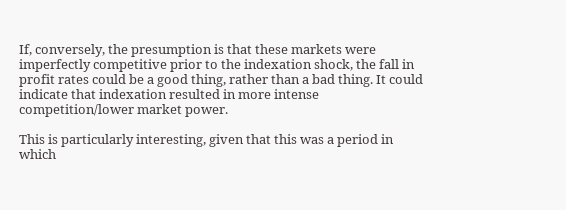If, conversely, the presumption is that these markets were imperfectly competitive prior to the indexation shock, the fall in profit rates could be a good thing, rather than a bad thing. It could indicate that indexation resulted in more intense competition/lower market power.

This is particularly interesting, given that this was a period in which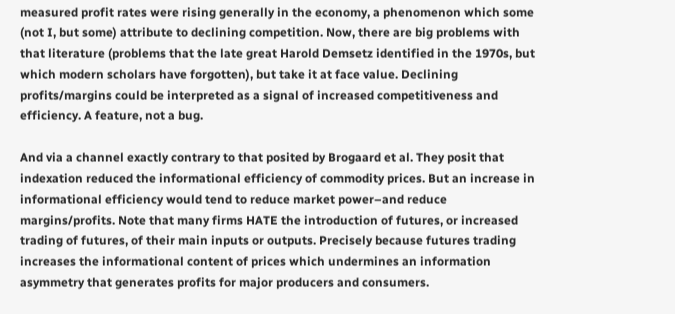measured profit rates were rising generally in the economy, a phenomenon which some (not I, but some) attribute to declining competition. Now, there are big problems with that literature (problems that the late great Harold Demsetz identified in the 1970s, but which modern scholars have forgotten), but take it at face value. Declining profits/margins could be interpreted as a signal of increased competitiveness and efficiency. A feature, not a bug.

And via a channel exactly contrary to that posited by Brogaard et al. They posit that indexation reduced the informational efficiency of commodity prices. But an increase in informational efficiency would tend to reduce market power–and reduce margins/profits. Note that many firms HATE the introduction of futures, or increased trading of futures, of their main inputs or outputs. Precisely because futures trading increases the informational content of prices which undermines an information asymmetry that generates profits for major producers and consumers.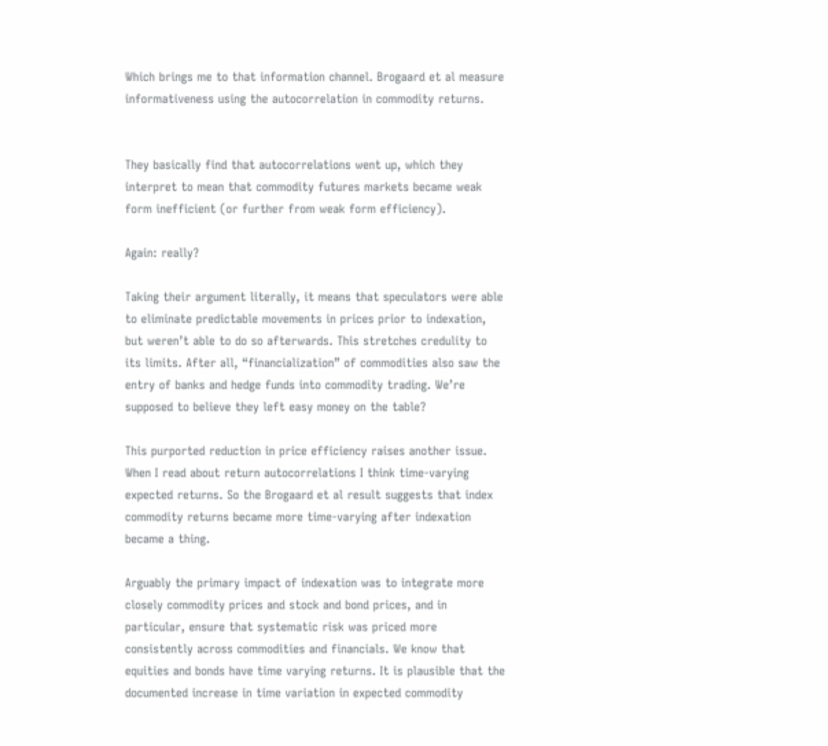Which brings me to that information channel. Brogaard et al measure informativeness using the autocorrelation in commodity returns.


They basically find that autocorrelations went up, which they interpret to mean that commodity futures markets became weak form inefficient (or further from weak form efficiency).

Again: really?

Taking their argument literally, it means that speculators were able to eliminate predictable movements in prices prior to indexation, but weren’t able to do so afterwards. This stretches credulity to its limits. After all, “financialization” of commodities also saw the entry of banks and hedge funds into commodity trading. We’re supposed to believe they left easy money on the table?

This purported reduction in price efficiency raises another issue. When I read about return autocorrelations I think time-varying expected returns. So the Brogaard et al result suggests that index commodity returns became more time-varying after indexation became a thing.

Arguably the primary impact of indexation was to integrate more closely commodity prices and stock and bond prices, and in particular, ensure that systematic risk was priced more consistently across commodities and financials. We know that equities and bonds have time varying returns. It is plausible that the documented increase in time variation in expected commodity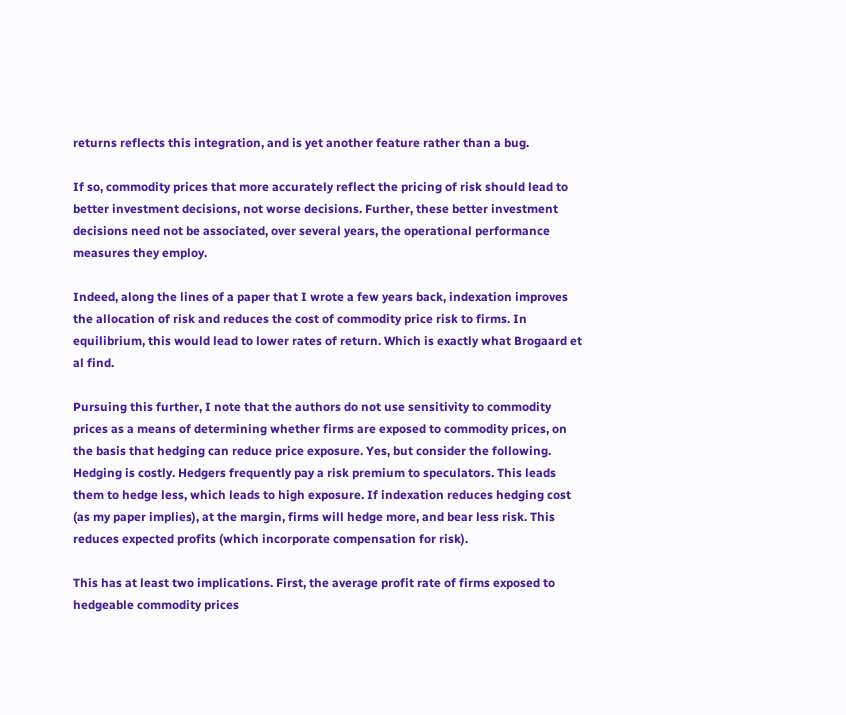returns reflects this integration, and is yet another feature rather than a bug.

If so, commodity prices that more accurately reflect the pricing of risk should lead to better investment decisions, not worse decisions. Further, these better investment decisions need not be associated, over several years, the operational performance measures they employ.

Indeed, along the lines of a paper that I wrote a few years back, indexation improves the allocation of risk and reduces the cost of commodity price risk to firms. In equilibrium, this would lead to lower rates of return. Which is exactly what Brogaard et al find.

Pursuing this further, I note that the authors do not use sensitivity to commodity prices as a means of determining whether firms are exposed to commodity prices, on the basis that hedging can reduce price exposure. Yes, but consider the following. Hedging is costly. Hedgers frequently pay a risk premium to speculators. This leads them to hedge less, which leads to high exposure. If indexation reduces hedging cost (as my paper implies), at the margin, firms will hedge more, and bear less risk. This reduces expected profits (which incorporate compensation for risk).

This has at least two implications. First, the average profit rate of firms exposed to hedgeable commodity prices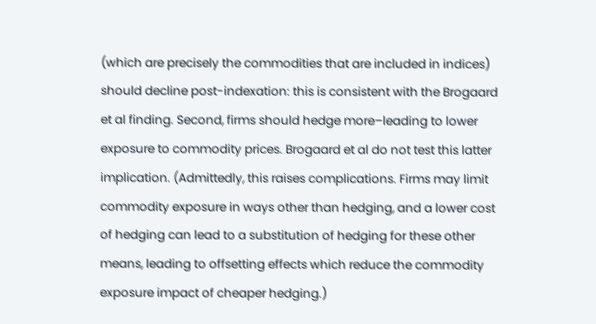(which are precisely the commodities that are included in indices) should decline post-indexation: this is consistent with the Brogaard et al finding. Second, firms should hedge more–leading to lower exposure to commodity prices. Brogaard et al do not test this latter implication. (Admittedly, this raises complications. Firms may limit commodity exposure in ways other than hedging, and a lower cost of hedging can lead to a substitution of hedging for these other means, leading to offsetting effects which reduce the commodity exposure impact of cheaper hedging.)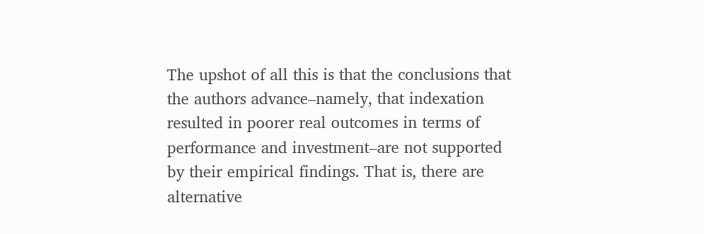The upshot of all this is that the conclusions that the authors advance–namely, that indexation resulted in poorer real outcomes in terms of performance and investment–are not supported by their empirical findings. That is, there are alternative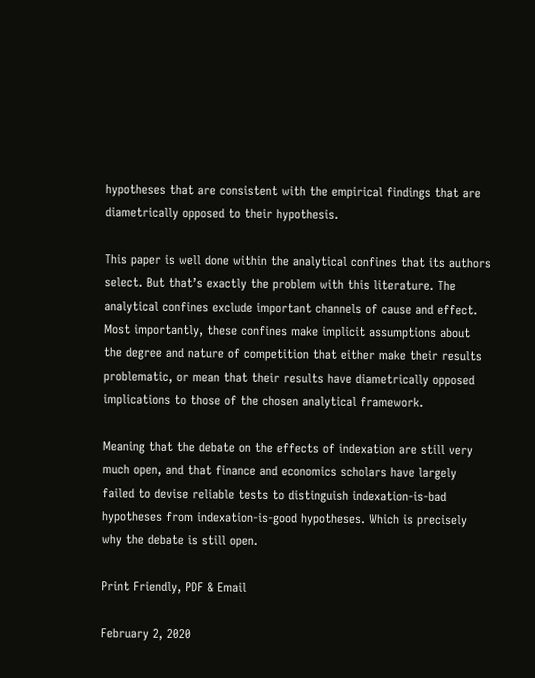hypotheses that are consistent with the empirical findings that are diametrically opposed to their hypothesis.

This paper is well done within the analytical confines that its authors select. But that’s exactly the problem with this literature. The analytical confines exclude important channels of cause and effect. Most importantly, these confines make implicit assumptions about the degree and nature of competition that either make their results problematic, or mean that their results have diametrically opposed implications to those of the chosen analytical framework.

Meaning that the debate on the effects of indexation are still very much open, and that finance and economics scholars have largely failed to devise reliable tests to distinguish indexation-is-bad hypotheses from indexation-is-good hypotheses. Which is precisely why the debate is still open.

Print Friendly, PDF & Email

February 2, 2020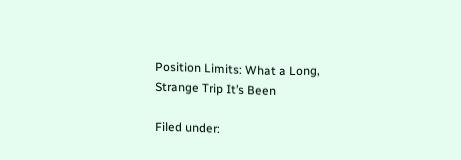Position Limits: What a Long, Strange Trip It’s Been

Filed under: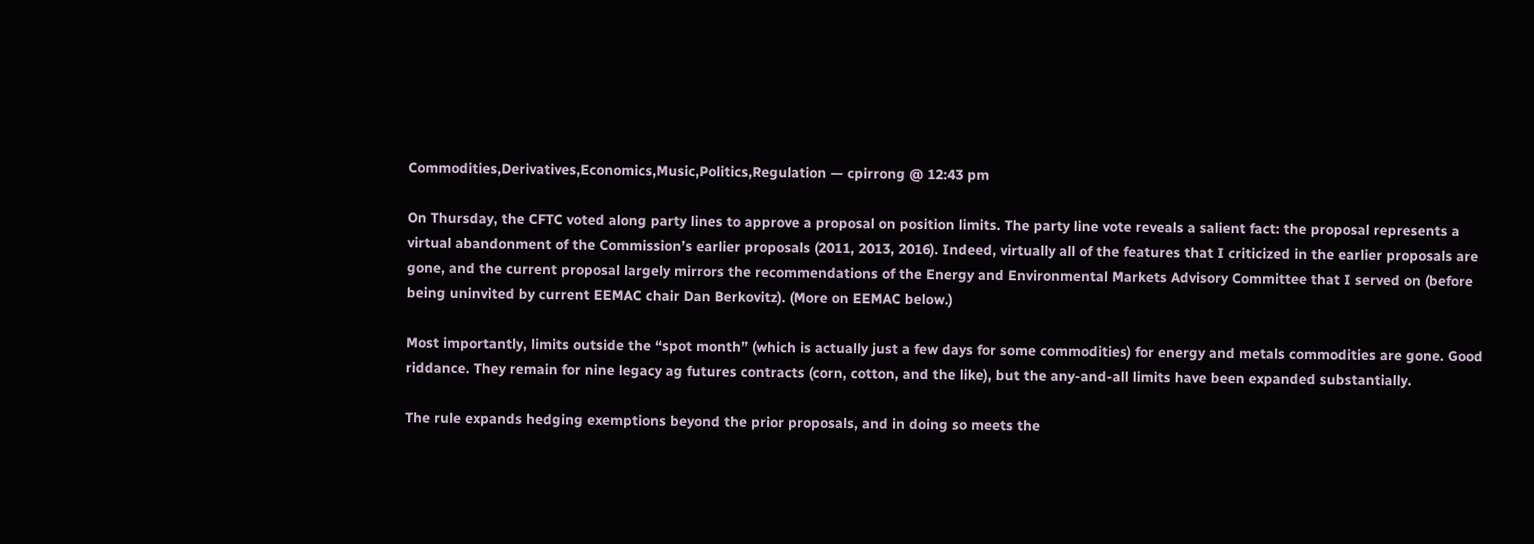Commodities,Derivatives,Economics,Music,Politics,Regulation — cpirrong @ 12:43 pm

On Thursday, the CFTC voted along party lines to approve a proposal on position limits. The party line vote reveals a salient fact: the proposal represents a virtual abandonment of the Commission’s earlier proposals (2011, 2013, 2016). Indeed, virtually all of the features that I criticized in the earlier proposals are gone, and the current proposal largely mirrors the recommendations of the Energy and Environmental Markets Advisory Committee that I served on (before being uninvited by current EEMAC chair Dan Berkovitz). (More on EEMAC below.)

Most importantly, limits outside the “spot month” (which is actually just a few days for some commodities) for energy and metals commodities are gone. Good riddance. They remain for nine legacy ag futures contracts (corn, cotton, and the like), but the any-and-all limits have been expanded substantially.

The rule expands hedging exemptions beyond the prior proposals, and in doing so meets the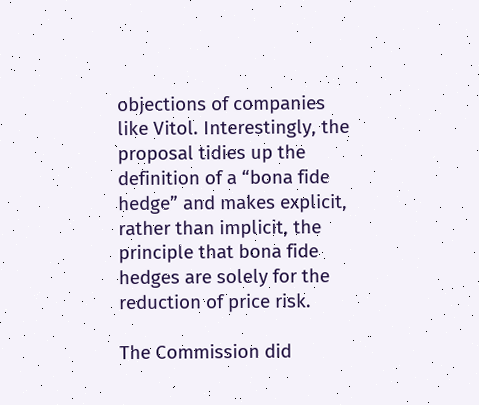objections of companies like Vitol. Interestingly, the proposal tidies up the definition of a “bona fide hedge” and makes explicit, rather than implicit, the principle that bona fide hedges are solely for the reduction of price risk.

The Commission did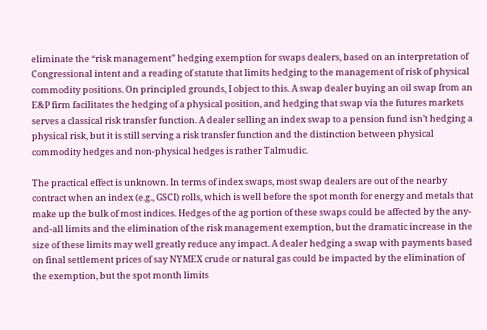eliminate the “risk management” hedging exemption for swaps dealers, based on an interpretation of Congressional intent and a reading of statute that limits hedging to the management of risk of physical commodity positions. On principled grounds, I object to this. A swap dealer buying an oil swap from an E&P firm facilitates the hedging of a physical position, and hedging that swap via the futures markets serves a classical risk transfer function. A dealer selling an index swap to a pension fund isn’t hedging a physical risk, but it is still serving a risk transfer function and the distinction between physical commodity hedges and non-physical hedges is rather Talmudic.

The practical effect is unknown. In terms of index swaps, most swap dealers are out of the nearby contract when an index (e.g., GSCI) rolls, which is well before the spot month for energy and metals that make up the bulk of most indices. Hedges of the ag portion of these swaps could be affected by the any-and-all limits and the elimination of the risk management exemption, but the dramatic increase in the size of these limits may well greatly reduce any impact. A dealer hedging a swap with payments based on final settlement prices of say NYMEX crude or natural gas could be impacted by the elimination of the exemption, but the spot month limits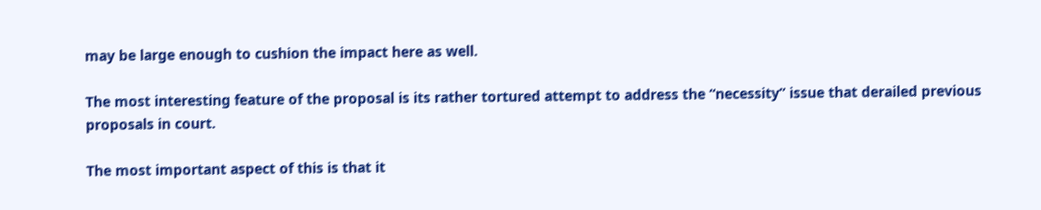may be large enough to cushion the impact here as well.

The most interesting feature of the proposal is its rather tortured attempt to address the “necessity” issue that derailed previous proposals in court.

The most important aspect of this is that it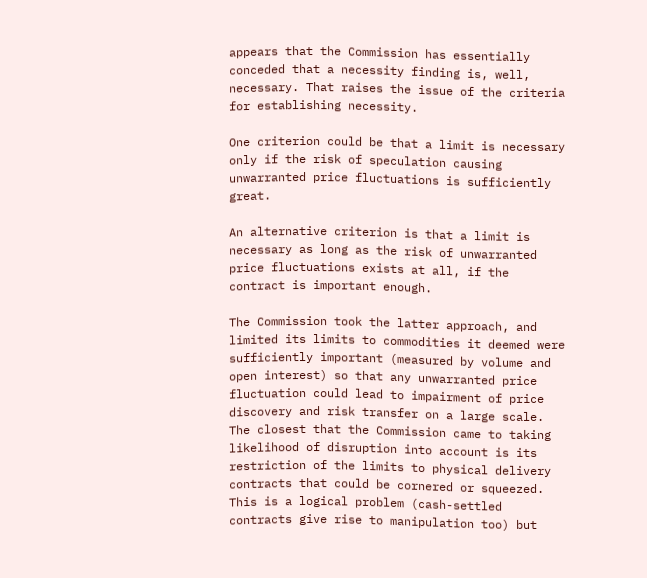appears that the Commission has essentially conceded that a necessity finding is, well, necessary. That raises the issue of the criteria for establishing necessity.

One criterion could be that a limit is necessary only if the risk of speculation causing unwarranted price fluctuations is sufficiently great.

An alternative criterion is that a limit is necessary as long as the risk of unwarranted price fluctuations exists at all, if the contract is important enough.

The Commission took the latter approach, and limited its limits to commodities it deemed were sufficiently important (measured by volume and open interest) so that any unwarranted price fluctuation could lead to impairment of price discovery and risk transfer on a large scale. The closest that the Commission came to taking likelihood of disruption into account is its restriction of the limits to physical delivery contracts that could be cornered or squeezed. This is a logical problem (cash-settled contracts give rise to manipulation too) but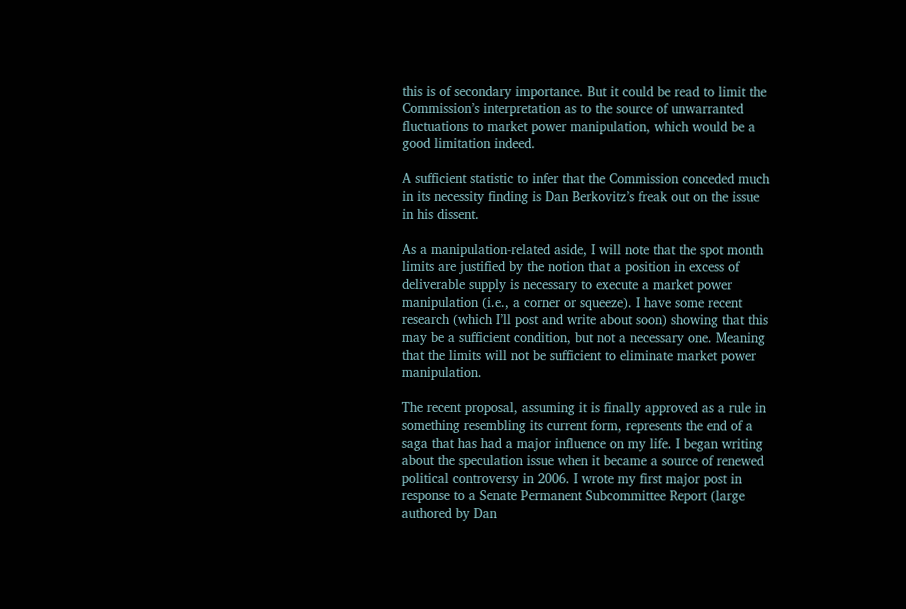this is of secondary importance. But it could be read to limit the Commission’s interpretation as to the source of unwarranted fluctuations to market power manipulation, which would be a good limitation indeed.

A sufficient statistic to infer that the Commission conceded much in its necessity finding is Dan Berkovitz’s freak out on the issue in his dissent.

As a manipulation-related aside, I will note that the spot month limits are justified by the notion that a position in excess of deliverable supply is necessary to execute a market power manipulation (i.e., a corner or squeeze). I have some recent research (which I’ll post and write about soon) showing that this may be a sufficient condition, but not a necessary one. Meaning that the limits will not be sufficient to eliminate market power manipulation.

The recent proposal, assuming it is finally approved as a rule in something resembling its current form, represents the end of a saga that has had a major influence on my life. I began writing about the speculation issue when it became a source of renewed political controversy in 2006. I wrote my first major post in response to a Senate Permanent Subcommittee Report (large authored by Dan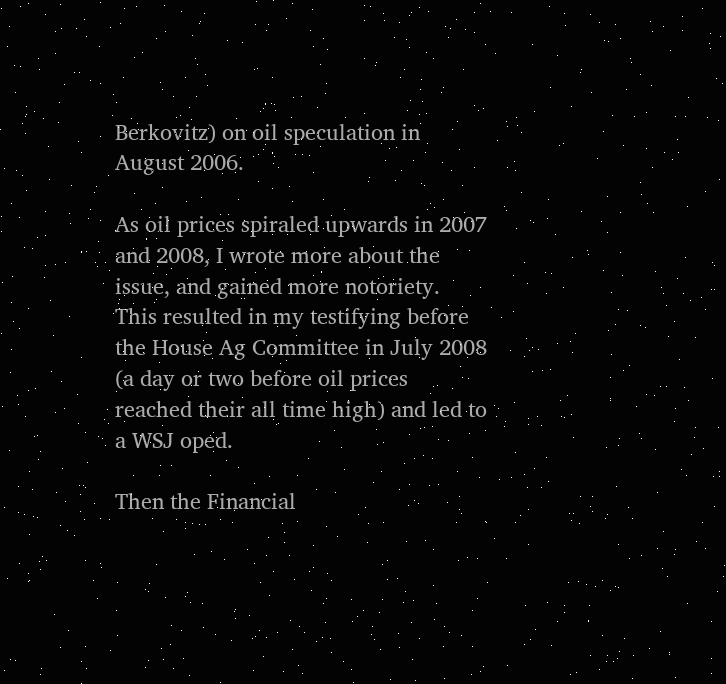Berkovitz) on oil speculation in August 2006.

As oil prices spiraled upwards in 2007 and 2008, I wrote more about the issue, and gained more notoriety. This resulted in my testifying before the House Ag Committee in July 2008 (a day or two before oil prices reached their all time high) and led to a WSJ oped.

Then the Financial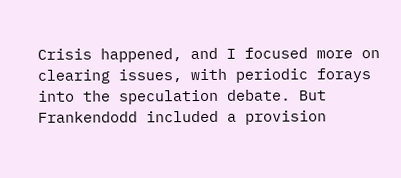Crisis happened, and I focused more on clearing issues, with periodic forays into the speculation debate. But Frankendodd included a provision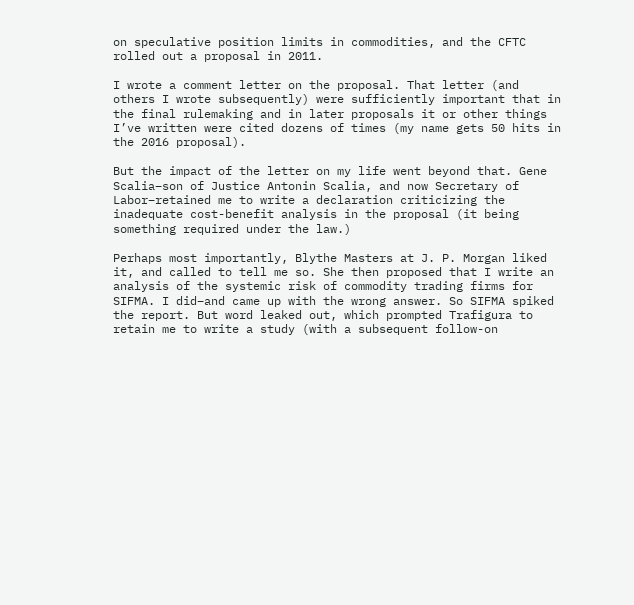on speculative position limits in commodities, and the CFTC rolled out a proposal in 2011.

I wrote a comment letter on the proposal. That letter (and others I wrote subsequently) were sufficiently important that in the final rulemaking and in later proposals it or other things I’ve written were cited dozens of times (my name gets 50 hits in the 2016 proposal).

But the impact of the letter on my life went beyond that. Gene Scalia–son of Justice Antonin Scalia, and now Secretary of Labor–retained me to write a declaration criticizing the inadequate cost-benefit analysis in the proposal (it being something required under the law.)

Perhaps most importantly, Blythe Masters at J. P. Morgan liked it, and called to tell me so. She then proposed that I write an analysis of the systemic risk of commodity trading firms for SIFMA. I did–and came up with the wrong answer. So SIFMA spiked the report. But word leaked out, which prompted Trafigura to retain me to write a study (with a subsequent follow-on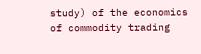study) of the economics of commodity trading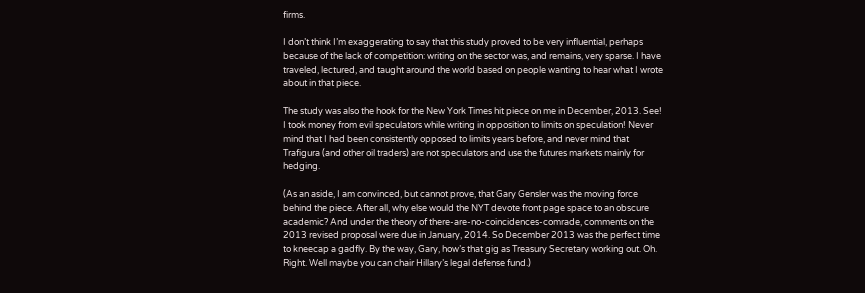firms.

I don’t think I’m exaggerating to say that this study proved to be very influential, perhaps because of the lack of competition: writing on the sector was, and remains, very sparse. I have traveled, lectured, and taught around the world based on people wanting to hear what I wrote about in that piece.

The study was also the hook for the New York Times hit piece on me in December, 2013. See! I took money from evil speculators while writing in opposition to limits on speculation! Never mind that I had been consistently opposed to limits years before, and never mind that Trafigura (and other oil traders) are not speculators and use the futures markets mainly for hedging.

(As an aside, I am convinced, but cannot prove, that Gary Gensler was the moving force behind the piece. After all, why else would the NYT devote front page space to an obscure academic? And under the theory of there-are-no-coincidences-comrade, comments on the 2013 revised proposal were due in January, 2014. So December 2013 was the perfect time to kneecap a gadfly. By the way, Gary, how’s that gig as Treasury Secretary working out. Oh. Right. Well maybe you can chair Hillary’s legal defense fund.)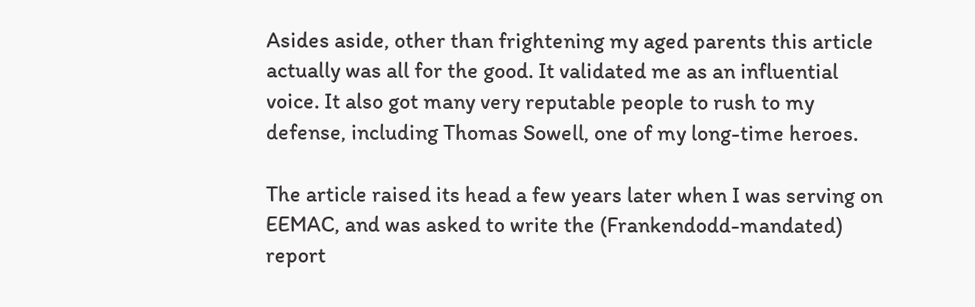Asides aside, other than frightening my aged parents this article actually was all for the good. It validated me as an influential voice. It also got many very reputable people to rush to my defense, including Thomas Sowell, one of my long-time heroes.

The article raised its head a few years later when I was serving on EEMAC, and was asked to write the (Frankendodd-mandated) report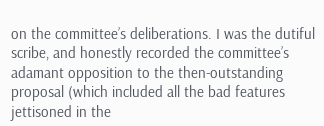on the committee’s deliberations. I was the dutiful scribe, and honestly recorded the committee’s adamant opposition to the then-outstanding proposal (which included all the bad features jettisoned in the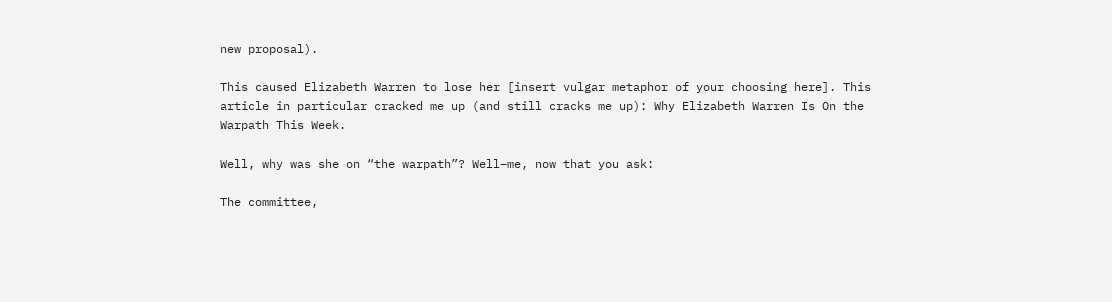new proposal).

This caused Elizabeth Warren to lose her [insert vulgar metaphor of your choosing here]. This article in particular cracked me up (and still cracks me up): Why Elizabeth Warren Is On the Warpath This Week.

Well, why was she on “the warpath”? Well–me, now that you ask:

The committee,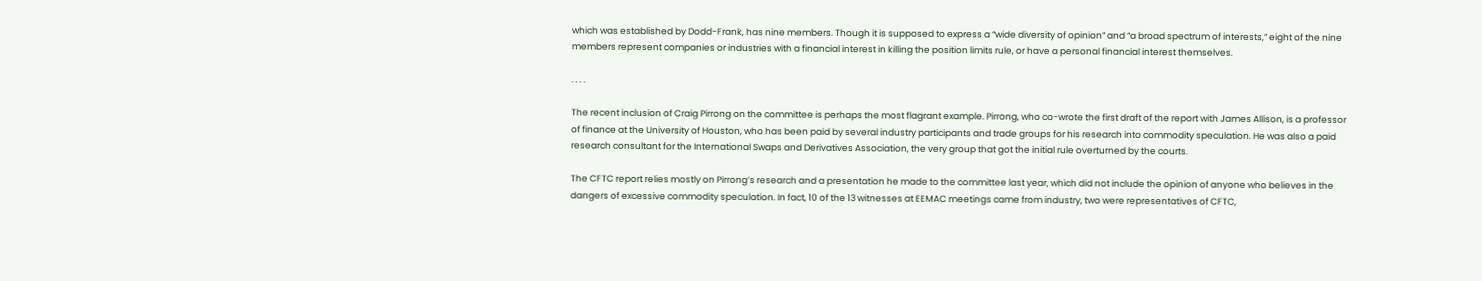which was established by Dodd-Frank, has nine members. Though it is supposed to express a “wide diversity of opinion” and “a broad spectrum of interests,” eight of the nine members represent companies or industries with a financial interest in killing the position limits rule, or have a personal financial interest themselves.

. . . .

The recent inclusion of Craig Pirrong on the committee is perhaps the most flagrant example. Pirrong, who co-wrote the first draft of the report with James Allison, is a professor of finance at the University of Houston, who has been paid by several industry participants and trade groups for his research into commodity speculation. He was also a paid research consultant for the International Swaps and Derivatives Association, the very group that got the initial rule overturned by the courts.

The CFTC report relies mostly on Pirrong’s research and a presentation he made to the committee last year, which did not include the opinion of anyone who believes in the dangers of excessive commodity speculation. In fact, 10 of the 13 witnesses at EEMAC meetings came from industry, two were representatives of CFTC,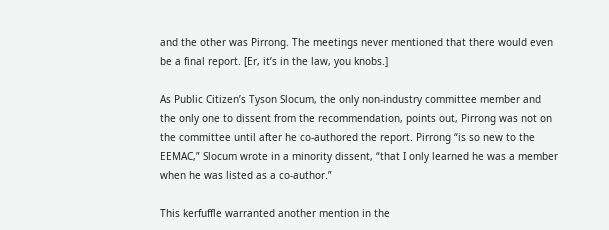and the other was Pirrong. The meetings never mentioned that there would even be a final report. [Er, it’s in the law, you knobs.]

As Public Citizen’s Tyson Slocum, the only non-industry committee member and the only one to dissent from the recommendation, points out, Pirrong was not on the committee until after he co-authored the report. Pirrong “is so new to the EEMAC,” Slocum wrote in a minority dissent, “that I only learned he was a member when he was listed as a co-author.”

This kerfuffle warranted another mention in the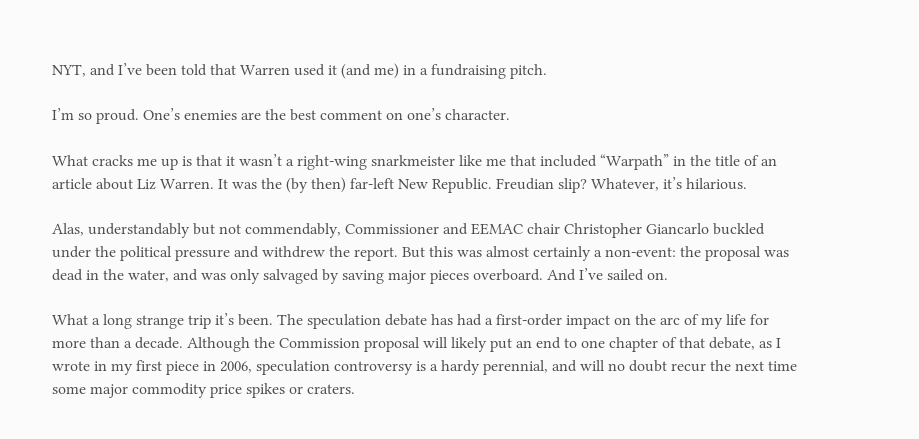NYT, and I’ve been told that Warren used it (and me) in a fundraising pitch.

I’m so proud. One’s enemies are the best comment on one’s character.

What cracks me up is that it wasn’t a right-wing snarkmeister like me that included “Warpath” in the title of an article about Liz Warren. It was the (by then) far-left New Republic. Freudian slip? Whatever, it’s hilarious.

Alas, understandably but not commendably, Commissioner and EEMAC chair Christopher Giancarlo buckled under the political pressure and withdrew the report. But this was almost certainly a non-event: the proposal was dead in the water, and was only salvaged by saving major pieces overboard. And I’ve sailed on.

What a long strange trip it’s been. The speculation debate has had a first-order impact on the arc of my life for more than a decade. Although the Commission proposal will likely put an end to one chapter of that debate, as I wrote in my first piece in 2006, speculation controversy is a hardy perennial, and will no doubt recur the next time some major commodity price spikes or craters.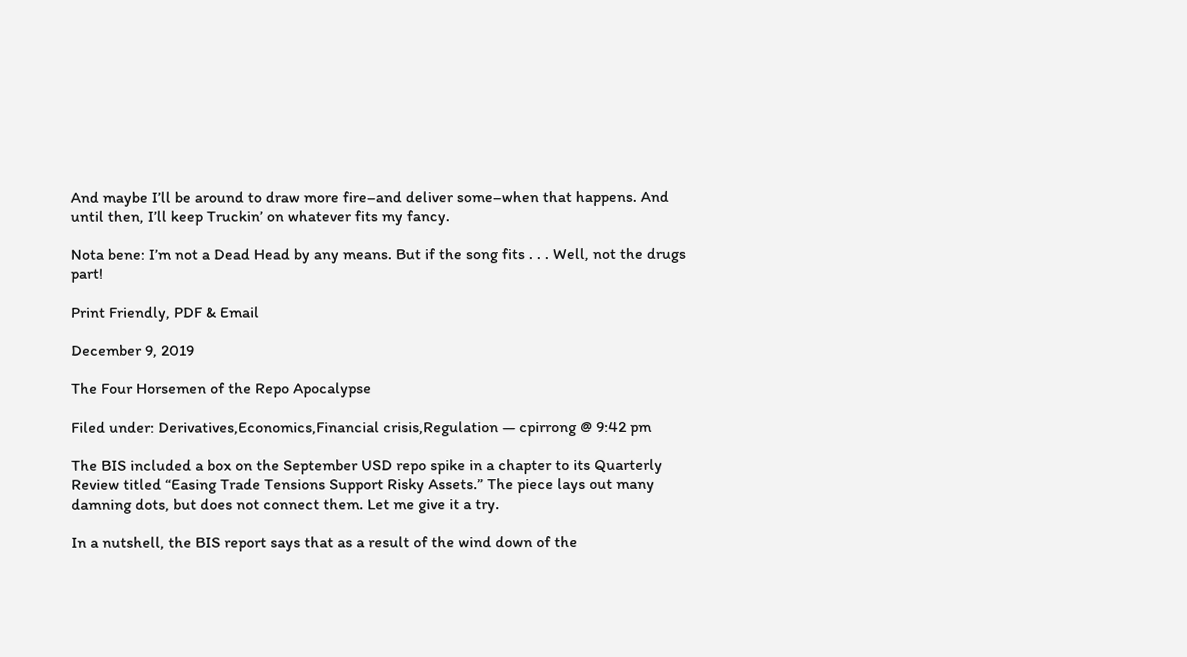And maybe I’ll be around to draw more fire–and deliver some–when that happens. And until then, I’ll keep Truckin’ on whatever fits my fancy.

Nota bene: I’m not a Dead Head by any means. But if the song fits . . . Well, not the drugs part!

Print Friendly, PDF & Email

December 9, 2019

The Four Horsemen of the Repo Apocalypse

Filed under: Derivatives,Economics,Financial crisis,Regulation — cpirrong @ 9:42 pm

The BIS included a box on the September USD repo spike in a chapter to its Quarterly Review titled “Easing Trade Tensions Support Risky Assets.” The piece lays out many damning dots, but does not connect them. Let me give it a try.

In a nutshell, the BIS report says that as a result of the wind down of the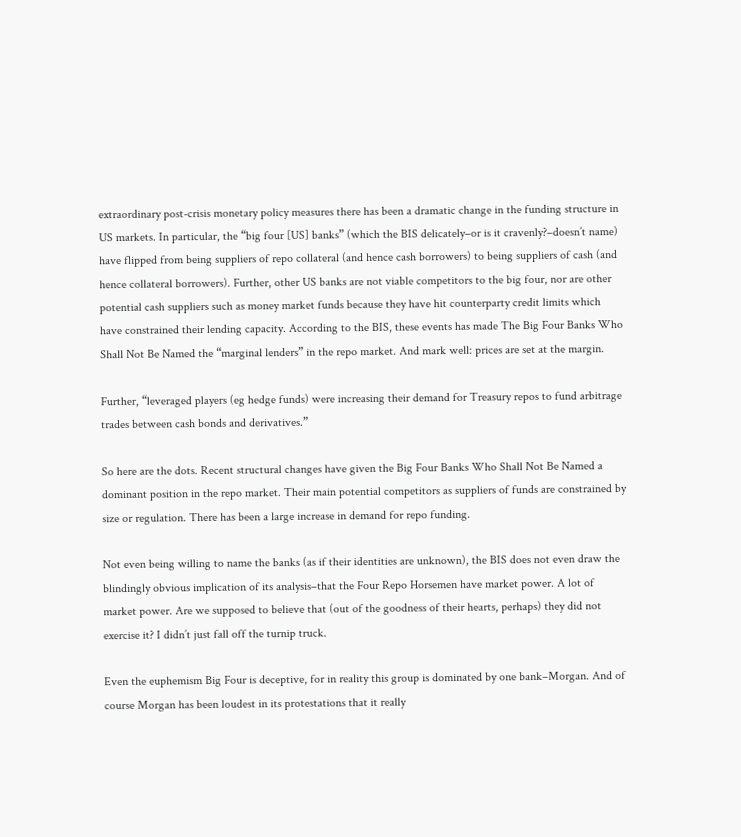extraordinary post-crisis monetary policy measures there has been a dramatic change in the funding structure in US markets. In particular, the “big four [US] banks” (which the BIS delicately–or is it cravenly?–doesn’t name) have flipped from being suppliers of repo collateral (and hence cash borrowers) to being suppliers of cash (and hence collateral borrowers). Further, other US banks are not viable competitors to the big four, nor are other potential cash suppliers such as money market funds because they have hit counterparty credit limits which have constrained their lending capacity. According to the BIS, these events has made The Big Four Banks Who Shall Not Be Named the “marginal lenders” in the repo market. And mark well: prices are set at the margin.

Further, “leveraged players (eg hedge funds) were increasing their demand for Treasury repos to fund arbitrage trades between cash bonds and derivatives.”

So here are the dots. Recent structural changes have given the Big Four Banks Who Shall Not Be Named a dominant position in the repo market. Their main potential competitors as suppliers of funds are constrained by size or regulation. There has been a large increase in demand for repo funding.

Not even being willing to name the banks (as if their identities are unknown), the BIS does not even draw the blindingly obvious implication of its analysis–that the Four Repo Horsemen have market power. A lot of market power. Are we supposed to believe that (out of the goodness of their hearts, perhaps) they did not exercise it? I didn’t just fall off the turnip truck.

Even the euphemism Big Four is deceptive, for in reality this group is dominated by one bank–Morgan. And of course Morgan has been loudest in its protestations that it really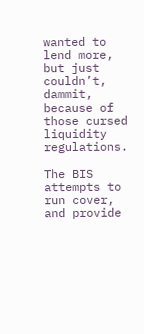wanted to lend more, but just couldn’t, dammit, because of those cursed liquidity regulations.

The BIS attempts to run cover, and provide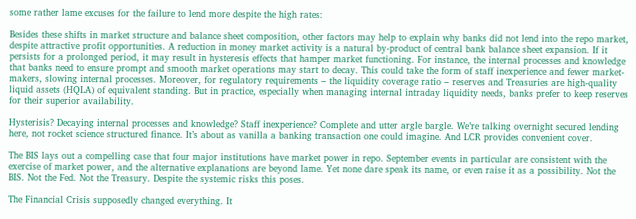some rather lame excuses for the failure to lend more despite the high rates:

Besides these shifts in market structure and balance sheet composition, other factors may help to explain why banks did not lend into the repo market, despite attractive profit opportunities. A reduction in money market activity is a natural by-product of central bank balance sheet expansion. If it persists for a prolonged period, it may result in hysteresis effects that hamper market functioning. For instance, the internal processes and knowledge that banks need to ensure prompt and smooth market operations may start to decay. This could take the form of staff inexperience and fewer market-makers, slowing internal processes. Moreover, for regulatory requirements – the liquidity coverage ratio – reserves and Treasuries are high-quality liquid assets (HQLA) of equivalent standing. But in practice, especially when managing internal intraday liquidity needs, banks prefer to keep reserves for their superior availability.

Hysterisis? Decaying internal processes and knowledge? Staff inexperience? Complete and utter argle bargle. We’re talking overnight secured lending here, not rocket science structured finance. It’s about as vanilla a banking transaction one could imagine. And LCR provides convenient cover.

The BIS lays out a compelling case that four major institutions have market power in repo. September events in particular are consistent with the exercise of market power, and the alternative explanations are beyond lame. Yet none dare speak its name, or even raise it as a possibility. Not the BIS. Not the Fed. Not the Treasury. Despite the systemic risks this poses.

The Financial Crisis supposedly changed everything. It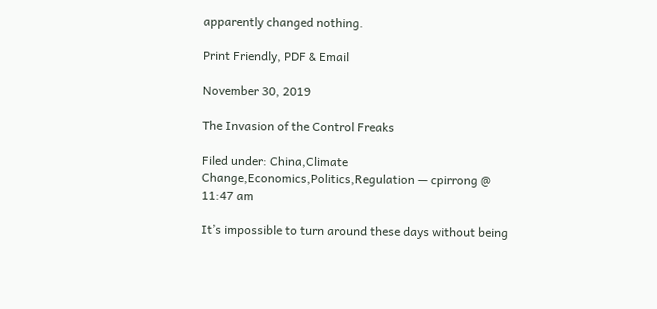apparently changed nothing.

Print Friendly, PDF & Email

November 30, 2019

The Invasion of the Control Freaks

Filed under: China,Climate Change,Economics,Politics,Regulation — cpirrong @ 11:47 am

It’s impossible to turn around these days without being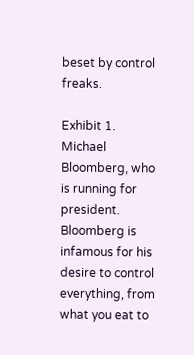beset by control freaks.

Exhibit 1. Michael Bloomberg, who is running for president. Bloomberg is infamous for his desire to control everything, from what you eat to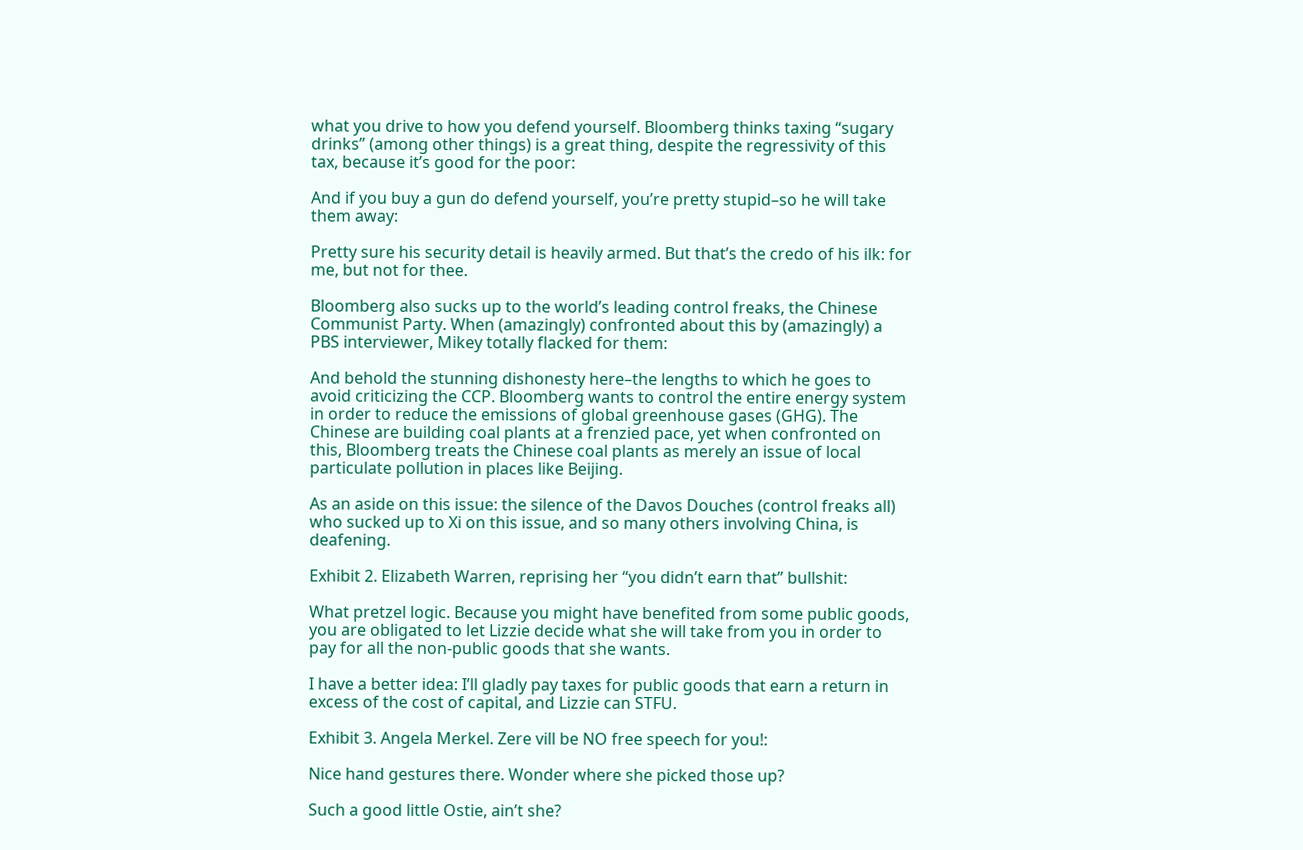what you drive to how you defend yourself. Bloomberg thinks taxing “sugary drinks” (among other things) is a great thing, despite the regressivity of this tax, because it’s good for the poor:

And if you buy a gun do defend yourself, you’re pretty stupid–so he will take them away:

Pretty sure his security detail is heavily armed. But that’s the credo of his ilk: for me, but not for thee.

Bloomberg also sucks up to the world’s leading control freaks, the Chinese Communist Party. When (amazingly) confronted about this by (amazingly) a PBS interviewer, Mikey totally flacked for them:

And behold the stunning dishonesty here–the lengths to which he goes to avoid criticizing the CCP. Bloomberg wants to control the entire energy system in order to reduce the emissions of global greenhouse gases (GHG). The Chinese are building coal plants at a frenzied pace, yet when confronted on this, Bloomberg treats the Chinese coal plants as merely an issue of local particulate pollution in places like Beijing.

As an aside on this issue: the silence of the Davos Douches (control freaks all) who sucked up to Xi on this issue, and so many others involving China, is deafening.

Exhibit 2. Elizabeth Warren, reprising her “you didn’t earn that” bullshit:

What pretzel logic. Because you might have benefited from some public goods, you are obligated to let Lizzie decide what she will take from you in order to pay for all the non-public goods that she wants.

I have a better idea: I’ll gladly pay taxes for public goods that earn a return in excess of the cost of capital, and Lizzie can STFU.

Exhibit 3. Angela Merkel. Zere vill be NO free speech for you!:

Nice hand gestures there. Wonder where she picked those up?

Such a good little Ostie, ain’t she?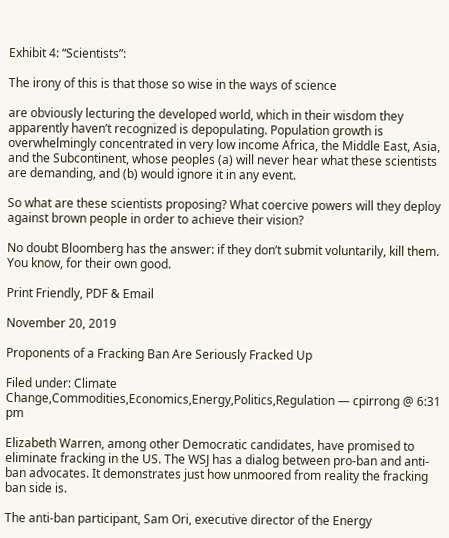Exhibit 4: “Scientists”:

The irony of this is that those so wise in the ways of science

are obviously lecturing the developed world, which in their wisdom they apparently haven’t recognized is depopulating. Population growth is overwhelmingly concentrated in very low income Africa, the Middle East, Asia, and the Subcontinent, whose peoples (a) will never hear what these scientists are demanding, and (b) would ignore it in any event.

So what are these scientists proposing? What coercive powers will they deploy against brown people in order to achieve their vision?

No doubt Bloomberg has the answer: if they don’t submit voluntarily, kill them. You know, for their own good.

Print Friendly, PDF & Email

November 20, 2019

Proponents of a Fracking Ban Are Seriously Fracked Up

Filed under: Climate Change,Commodities,Economics,Energy,Politics,Regulation — cpirrong @ 6:31 pm

Elizabeth Warren, among other Democratic candidates, have promised to eliminate fracking in the US. The WSJ has a dialog between pro-ban and anti-ban advocates. It demonstrates just how unmoored from reality the fracking ban side is.

The anti-ban participant, Sam Ori, executive director of the Energy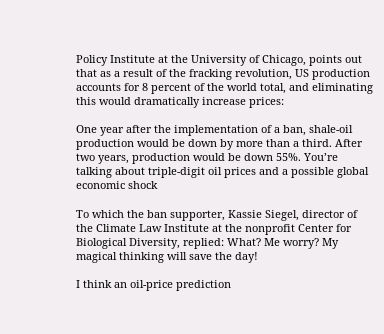Policy Institute at the University of Chicago, points out that as a result of the fracking revolution, US production accounts for 8 percent of the world total, and eliminating this would dramatically increase prices:

One year after the implementation of a ban, shale-oil production would be down by more than a third. After two years, production would be down 55%. You’re talking about triple-digit oil prices and a possible global economic shock

To which the ban supporter, Kassie Siegel, director of the Climate Law Institute at the nonprofit Center for Biological Diversity, replied: What? Me worry? My magical thinking will save the day!

I think an oil-price prediction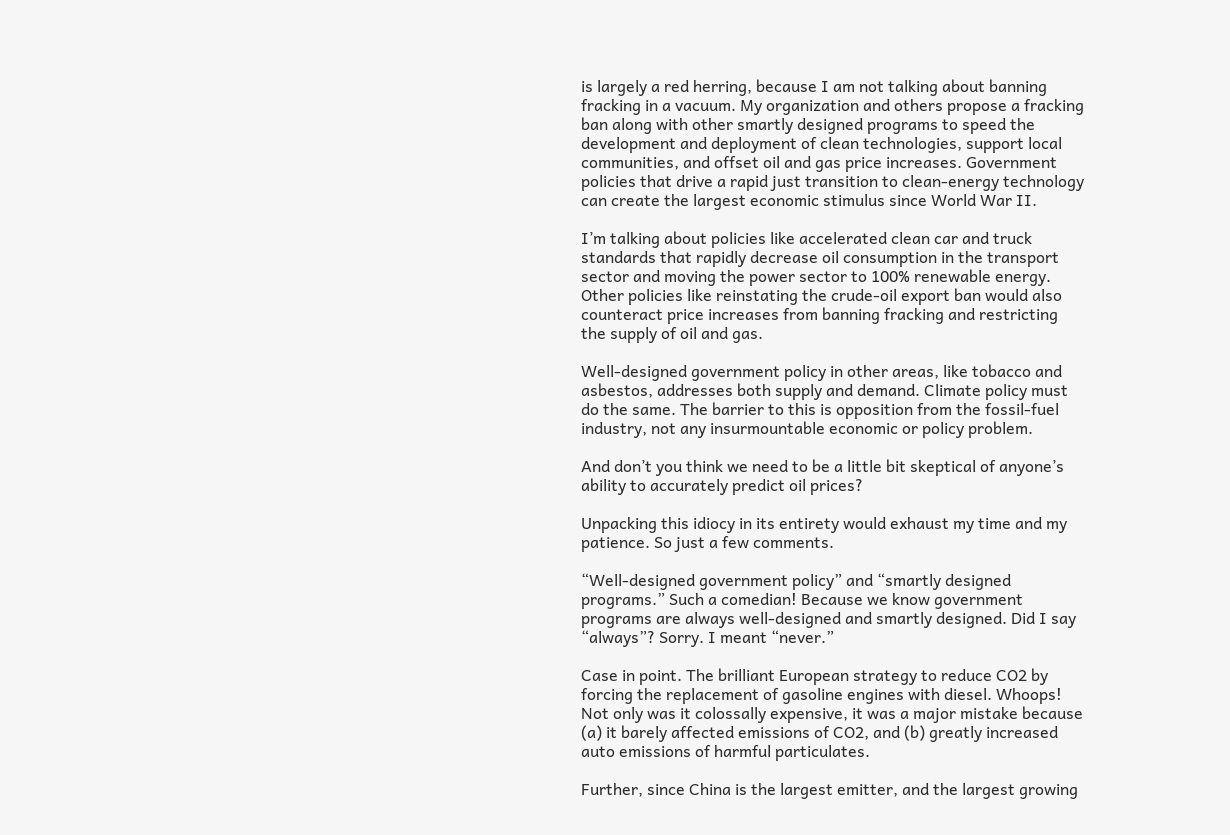is largely a red herring, because I am not talking about banning fracking in a vacuum. My organization and others propose a fracking ban along with other smartly designed programs to speed the development and deployment of clean technologies, support local communities, and offset oil and gas price increases. Government policies that drive a rapid just transition to clean-energy technology can create the largest economic stimulus since World War II.

I’m talking about policies like accelerated clean car and truck standards that rapidly decrease oil consumption in the transport sector and moving the power sector to 100% renewable energy. Other policies like reinstating the crude-oil export ban would also counteract price increases from banning fracking and restricting the supply of oil and gas.

Well-designed government policy in other areas, like tobacco and asbestos, addresses both supply and demand. Climate policy must do the same. The barrier to this is opposition from the fossil-fuel industry, not any insurmountable economic or policy problem.

And don’t you think we need to be a little bit skeptical of anyone’s ability to accurately predict oil prices?

Unpacking this idiocy in its entirety would exhaust my time and my patience. So just a few comments.

“Well-designed government policy” and “smartly designed programs.” Such a comedian! Because we know government programs are always well-designed and smartly designed. Did I say “always”? Sorry. I meant “never.”

Case in point. The brilliant European strategy to reduce CO2 by forcing the replacement of gasoline engines with diesel. Whoops! Not only was it colossally expensive, it was a major mistake because (a) it barely affected emissions of CO2, and (b) greatly increased auto emissions of harmful particulates.

Further, since China is the largest emitter, and the largest growing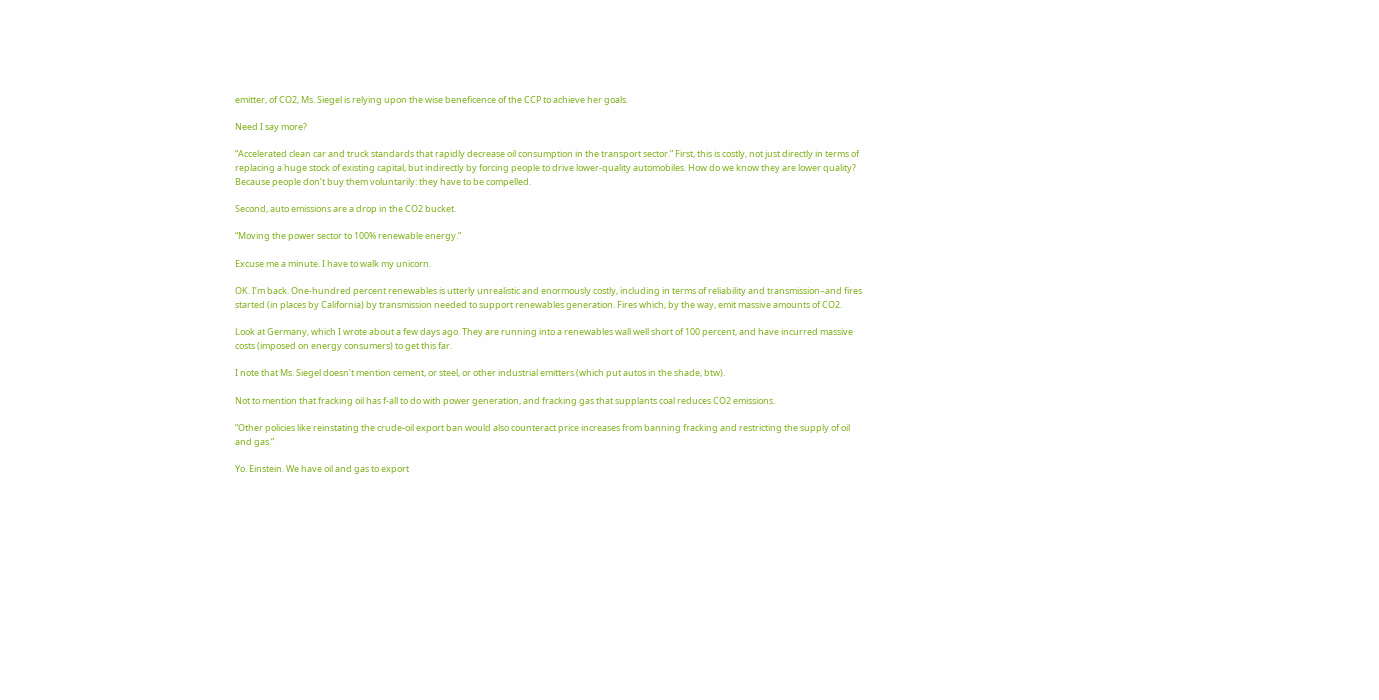emitter, of CO2, Ms. Siegel is relying upon the wise beneficence of the CCP to achieve her goals.

Need I say more?

“Accelerated clean car and truck standards that rapidly decrease oil consumption in the transport sector.” First, this is costly, not just directly in terms of replacing a huge stock of existing capital, but indirectly by forcing people to drive lower-quality automobiles. How do we know they are lower quality? Because people don’t buy them voluntarily: they have to be compelled.

Second, auto emissions are a drop in the CO2 bucket.

“Moving the power sector to 100% renewable energy.”

Excuse me a minute. I have to walk my unicorn.

OK. I’m back. One-hundred percent renewables is utterly unrealistic and enormously costly, including in terms of reliability and transmission–and fires started (in places by California) by transmission needed to support renewables generation. Fires which, by the way, emit massive amounts of CO2.

Look at Germany, which I wrote about a few days ago. They are running into a renewables wall well short of 100 percent, and have incurred massive costs (imposed on energy consumers) to get this far.

I note that Ms. Siegel doesn’t mention cement, or steel, or other industrial emitters (which put autos in the shade, btw).

Not to mention that fracking oil has f-all to do with power generation, and fracking gas that supplants coal reduces CO2 emissions.

“Other policies like reinstating the crude-oil export ban would also counteract price increases from banning fracking and restricting the supply of oil and gas.”

Yo. Einstein. We have oil and gas to export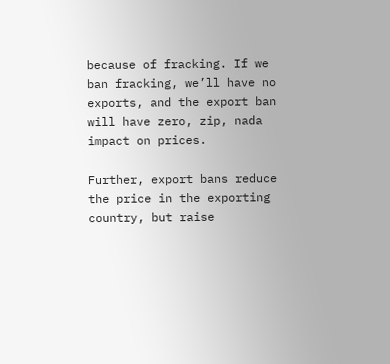because of fracking. If we ban fracking, we’ll have no exports, and the export ban will have zero, zip, nada impact on prices.

Further, export bans reduce the price in the exporting country, but raise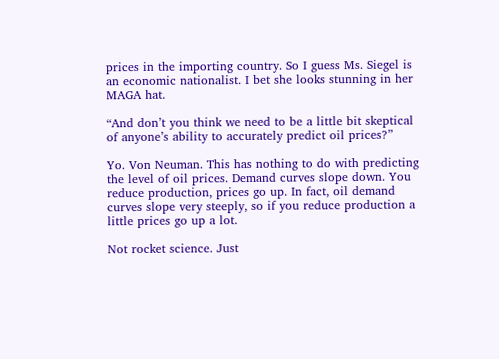prices in the importing country. So I guess Ms. Siegel is an economic nationalist. I bet she looks stunning in her MAGA hat.

“And don’t you think we need to be a little bit skeptical of anyone’s ability to accurately predict oil prices?”

Yo. Von Neuman. This has nothing to do with predicting the level of oil prices. Demand curves slope down. You reduce production, prices go up. In fact, oil demand curves slope very steeply, so if you reduce production a little prices go up a lot.

Not rocket science. Just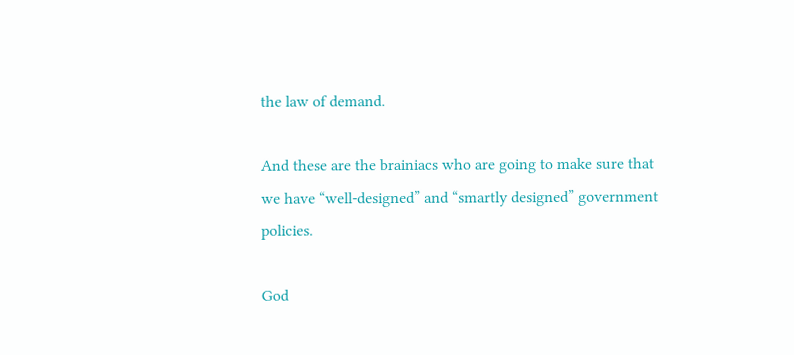the law of demand.

And these are the brainiacs who are going to make sure that we have “well-designed” and “smartly designed” government policies.

God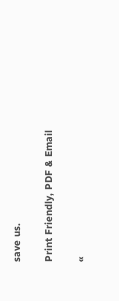save us.

Print Friendly, PDF & Email

«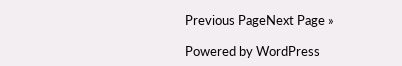Previous PageNext Page »

Powered by WordPress